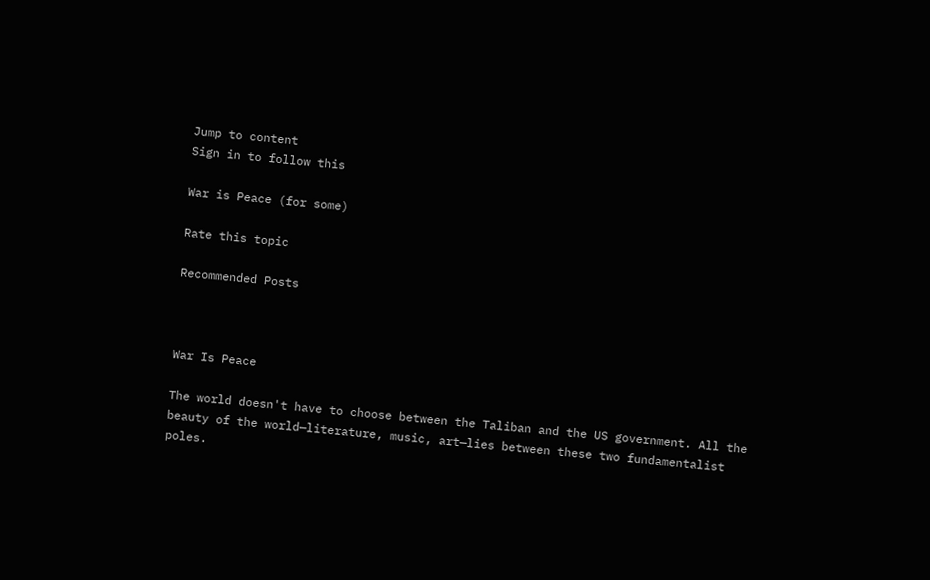Jump to content
Sign in to follow this

War is Peace (for some)

Rate this topic

Recommended Posts



War Is Peace

The world doesn't have to choose between the Taliban and the US government. All the beauty of the world—literature, music, art—lies between these two fundamentalist poles.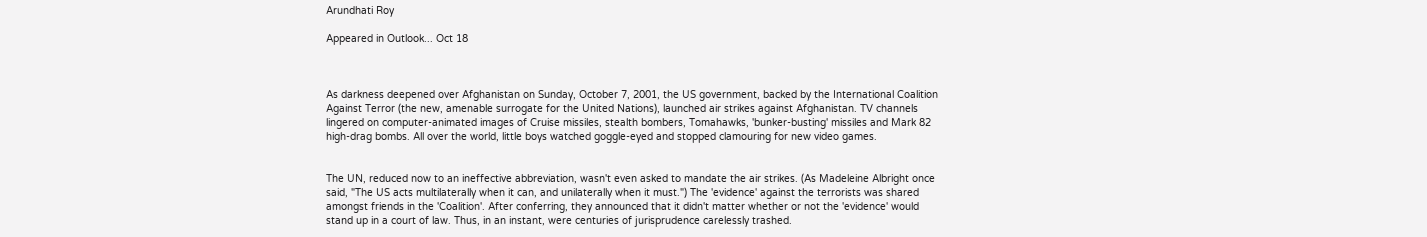Arundhati Roy

Appeared in Outlook... Oct 18



As darkness deepened over Afghanistan on Sunday, October 7, 2001, the US government, backed by the International Coalition Against Terror (the new, amenable surrogate for the United Nations), launched air strikes against Afghanistan. TV channels lingered on computer-animated images of Cruise missiles, stealth bombers, Tomahawks, 'bunker-busting' missiles and Mark 82 high-drag bombs. All over the world, little boys watched goggle-eyed and stopped clamouring for new video games.


The UN, reduced now to an ineffective abbreviation, wasn't even asked to mandate the air strikes. (As Madeleine Albright once said, "The US acts multilaterally when it can, and unilaterally when it must.") The 'evidence' against the terrorists was shared amongst friends in the 'Coalition'. After conferring, they announced that it didn't matter whether or not the 'evidence' would stand up in a court of law. Thus, in an instant, were centuries of jurisprudence carelessly trashed.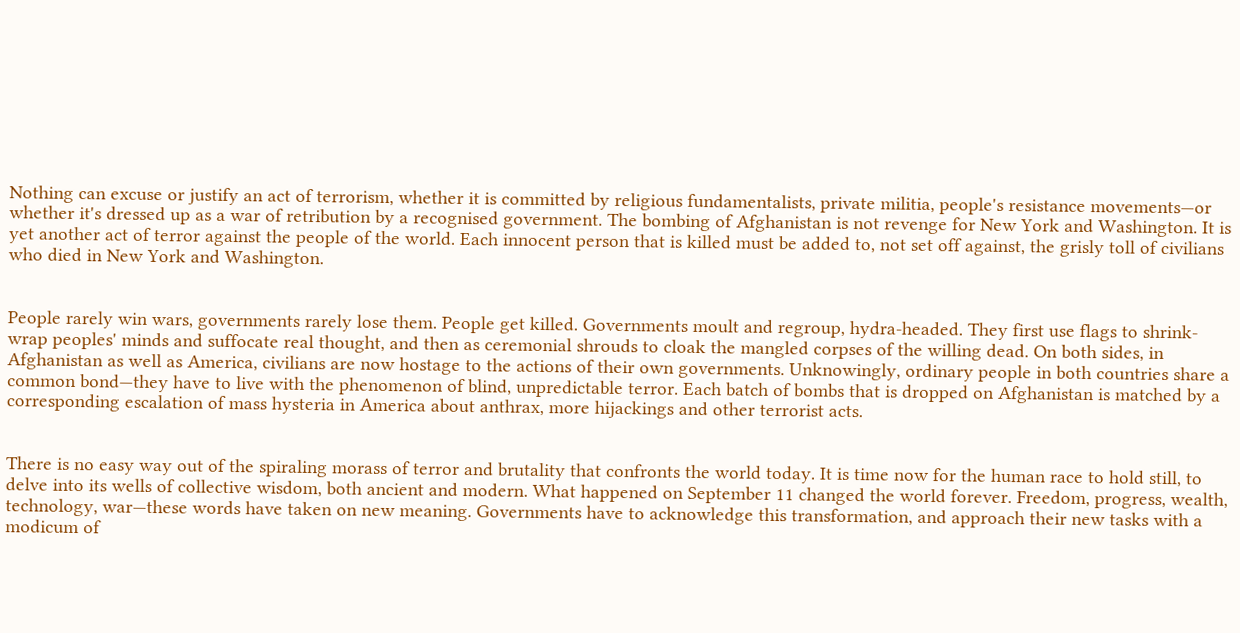Nothing can excuse or justify an act of terrorism, whether it is committed by religious fundamentalists, private militia, people's resistance movements—or whether it's dressed up as a war of retribution by a recognised government. The bombing of Afghanistan is not revenge for New York and Washington. It is yet another act of terror against the people of the world. Each innocent person that is killed must be added to, not set off against, the grisly toll of civilians who died in New York and Washington.


People rarely win wars, governments rarely lose them. People get killed. Governments moult and regroup, hydra-headed. They first use flags to shrink-wrap peoples' minds and suffocate real thought, and then as ceremonial shrouds to cloak the mangled corpses of the willing dead. On both sides, in Afghanistan as well as America, civilians are now hostage to the actions of their own governments. Unknowingly, ordinary people in both countries share a common bond—they have to live with the phenomenon of blind, unpredictable terror. Each batch of bombs that is dropped on Afghanistan is matched by a corresponding escalation of mass hysteria in America about anthrax, more hijackings and other terrorist acts.


There is no easy way out of the spiraling morass of terror and brutality that confronts the world today. It is time now for the human race to hold still, to delve into its wells of collective wisdom, both ancient and modern. What happened on September 11 changed the world forever. Freedom, progress, wealth, technology, war—these words have taken on new meaning. Governments have to acknowledge this transformation, and approach their new tasks with a modicum of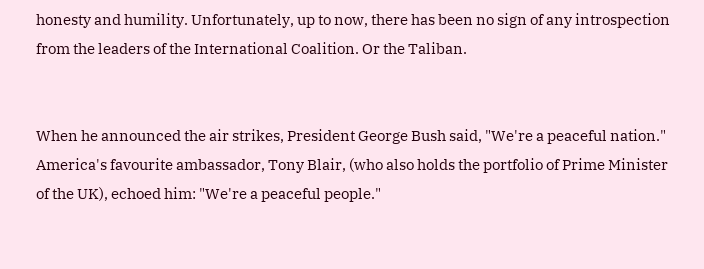honesty and humility. Unfortunately, up to now, there has been no sign of any introspection from the leaders of the International Coalition. Or the Taliban.


When he announced the air strikes, President George Bush said, "We're a peaceful nation." America's favourite ambassador, Tony Blair, (who also holds the portfolio of Prime Minister of the UK), echoed him: "We're a peaceful people."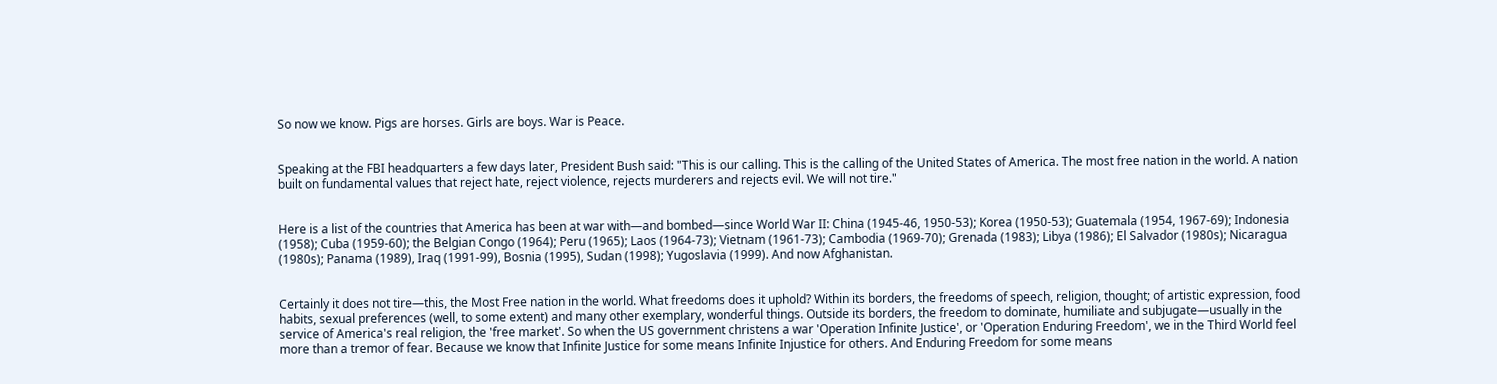So now we know. Pigs are horses. Girls are boys. War is Peace.


Speaking at the FBI headquarters a few days later, President Bush said: "This is our calling. This is the calling of the United States of America. The most free nation in the world. A nation built on fundamental values that reject hate, reject violence, rejects murderers and rejects evil. We will not tire."


Here is a list of the countries that America has been at war with—and bombed—since World War II: China (1945-46, 1950-53); Korea (1950-53); Guatemala (1954, 1967-69); Indonesia (1958); Cuba (1959-60); the Belgian Congo (1964); Peru (1965); Laos (1964-73); Vietnam (1961-73); Cambodia (1969-70); Grenada (1983); Libya (1986); El Salvador (1980s); Nicaragua (1980s); Panama (1989), Iraq (1991-99), Bosnia (1995), Sudan (1998); Yugoslavia (1999). And now Afghanistan.


Certainly it does not tire—this, the Most Free nation in the world. What freedoms does it uphold? Within its borders, the freedoms of speech, religion, thought; of artistic expression, food habits, sexual preferences (well, to some extent) and many other exemplary, wonderful things. Outside its borders, the freedom to dominate, humiliate and subjugate—usually in the service of America's real religion, the 'free market'. So when the US government christens a war 'Operation Infinite Justice', or 'Operation Enduring Freedom', we in the Third World feel more than a tremor of fear. Because we know that Infinite Justice for some means Infinite Injustice for others. And Enduring Freedom for some means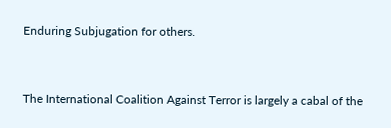Enduring Subjugation for others.


The International Coalition Against Terror is largely a cabal of the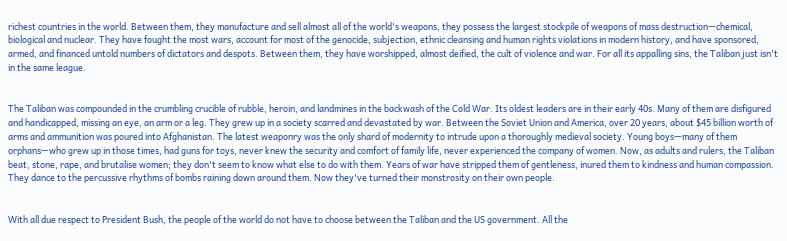richest countries in the world. Between them, they manufacture and sell almost all of the world's weapons, they possess the largest stockpile of weapons of mass destruction—chemical, biological and nuclear. They have fought the most wars, account for most of the genocide, subjection, ethnic cleansing and human rights violations in modern history, and have sponsored, armed, and financed untold numbers of dictators and despots. Between them, they have worshipped, almost deified, the cult of violence and war. For all its appalling sins, the Taliban just isn't in the same league.


The Taliban was compounded in the crumbling crucible of rubble, heroin, and landmines in the backwash of the Cold War. Its oldest leaders are in their early 40s. Many of them are disfigured and handicapped, missing an eye, an arm or a leg. They grew up in a society scarred and devastated by war. Between the Soviet Union and America, over 20 years, about $45 billion worth of arms and ammunition was poured into Afghanistan. The latest weaponry was the only shard of modernity to intrude upon a thoroughly medieval society. Young boys—many of them orphans—who grew up in those times, had guns for toys, never knew the security and comfort of family life, never experienced the company of women. Now, as adults and rulers, the Taliban beat, stone, rape, and brutalise women; they don't seem to know what else to do with them. Years of war have stripped them of gentleness, inured them to kindness and human compassion. They dance to the percussive rhythms of bombs raining down around them. Now they've turned their monstrosity on their own people.


With all due respect to President Bush, the people of the world do not have to choose between the Taliban and the US government. All the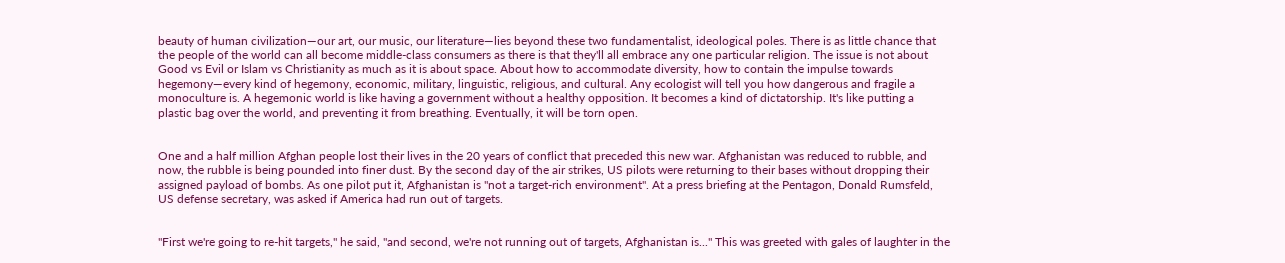beauty of human civilization—our art, our music, our literature—lies beyond these two fundamentalist, ideological poles. There is as little chance that the people of the world can all become middle-class consumers as there is that they'll all embrace any one particular religion. The issue is not about Good vs Evil or Islam vs Christianity as much as it is about space. About how to accommodate diversity, how to contain the impulse towards hegemony—every kind of hegemony, economic, military, linguistic, religious, and cultural. Any ecologist will tell you how dangerous and fragile a monoculture is. A hegemonic world is like having a government without a healthy opposition. It becomes a kind of dictatorship. It's like putting a plastic bag over the world, and preventing it from breathing. Eventually, it will be torn open.


One and a half million Afghan people lost their lives in the 20 years of conflict that preceded this new war. Afghanistan was reduced to rubble, and now, the rubble is being pounded into finer dust. By the second day of the air strikes, US pilots were returning to their bases without dropping their assigned payload of bombs. As one pilot put it, Afghanistan is "not a target-rich environment". At a press briefing at the Pentagon, Donald Rumsfeld, US defense secretary, was asked if America had run out of targets.


"First we're going to re-hit targets," he said, "and second, we're not running out of targets, Afghanistan is..." This was greeted with gales of laughter in the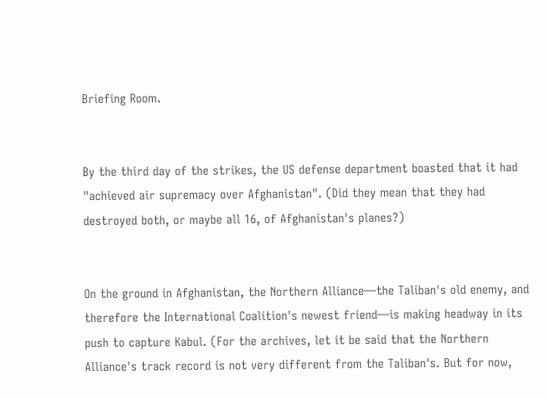Briefing Room.


By the third day of the strikes, the US defense department boasted that it had "achieved air supremacy over Afghanistan". (Did they mean that they had destroyed both, or maybe all 16, of Afghanistan's planes?)


On the ground in Afghanistan, the Northern Alliance—the Taliban's old enemy, and therefore the International Coalition's newest friend—is making headway in its push to capture Kabul. (For the archives, let it be said that the Northern Alliance's track record is not very different from the Taliban's. But for now,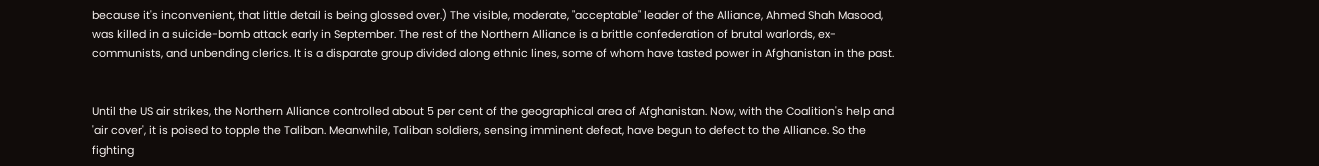because it's inconvenient, that little detail is being glossed over.) The visible, moderate, "acceptable" leader of the Alliance, Ahmed Shah Masood, was killed in a suicide-bomb attack early in September. The rest of the Northern Alliance is a brittle confederation of brutal warlords, ex-communists, and unbending clerics. It is a disparate group divided along ethnic lines, some of whom have tasted power in Afghanistan in the past.


Until the US air strikes, the Northern Alliance controlled about 5 per cent of the geographical area of Afghanistan. Now, with the Coalition's help and 'air cover', it is poised to topple the Taliban. Meanwhile, Taliban soldiers, sensing imminent defeat, have begun to defect to the Alliance. So the fighting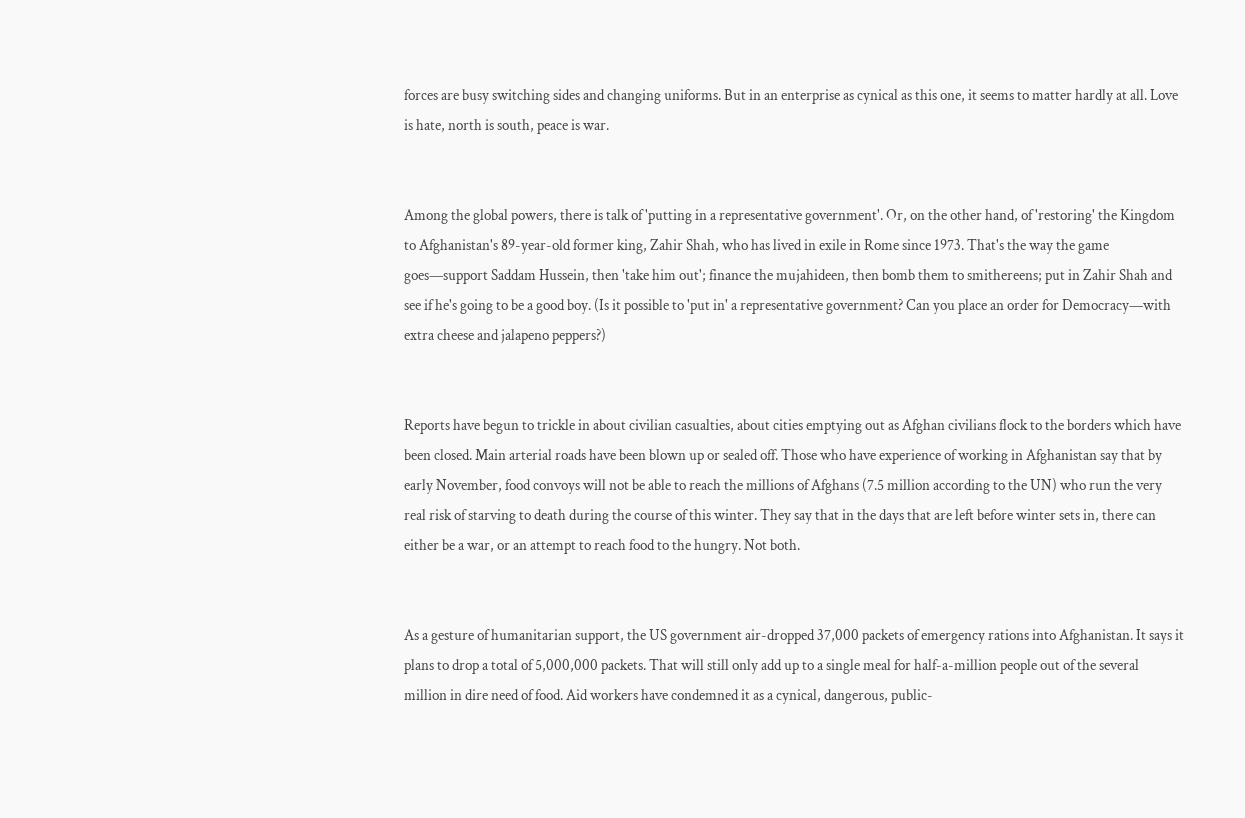forces are busy switching sides and changing uniforms. But in an enterprise as cynical as this one, it seems to matter hardly at all. Love is hate, north is south, peace is war.


Among the global powers, there is talk of 'putting in a representative government'. Or, on the other hand, of 'restoring' the Kingdom to Afghanistan's 89-year-old former king, Zahir Shah, who has lived in exile in Rome since 1973. That's the way the game goes—support Saddam Hussein, then 'take him out'; finance the mujahideen, then bomb them to smithereens; put in Zahir Shah and see if he's going to be a good boy. (Is it possible to 'put in' a representative government? Can you place an order for Democracy—with extra cheese and jalapeno peppers?)


Reports have begun to trickle in about civilian casualties, about cities emptying out as Afghan civilians flock to the borders which have been closed. Main arterial roads have been blown up or sealed off. Those who have experience of working in Afghanistan say that by early November, food convoys will not be able to reach the millions of Afghans (7.5 million according to the UN) who run the very real risk of starving to death during the course of this winter. They say that in the days that are left before winter sets in, there can either be a war, or an attempt to reach food to the hungry. Not both.


As a gesture of humanitarian support, the US government air-dropped 37,000 packets of emergency rations into Afghanistan. It says it plans to drop a total of 5,000,000 packets. That will still only add up to a single meal for half-a-million people out of the several million in dire need of food. Aid workers have condemned it as a cynical, dangerous, public-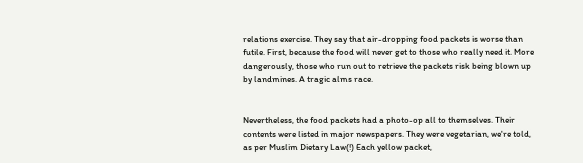relations exercise. They say that air-dropping food packets is worse than futile. First, because the food will never get to those who really need it. More dangerously, those who run out to retrieve the packets risk being blown up by landmines. A tragic alms race.


Nevertheless, the food packets had a photo-op all to themselves. Their contents were listed in major newspapers. They were vegetarian, we're told, as per Muslim Dietary Law(!) Each yellow packet,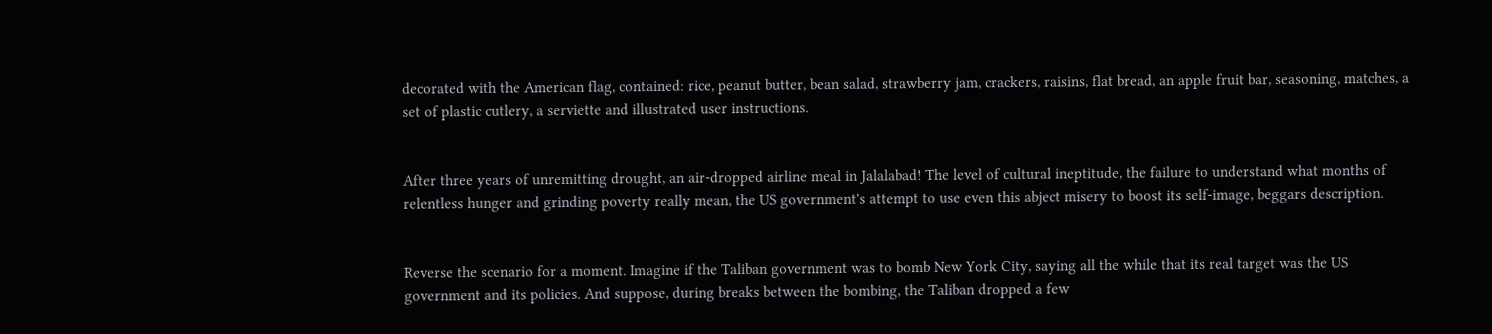decorated with the American flag, contained: rice, peanut butter, bean salad, strawberry jam, crackers, raisins, flat bread, an apple fruit bar, seasoning, matches, a set of plastic cutlery, a serviette and illustrated user instructions.


After three years of unremitting drought, an air-dropped airline meal in Jalalabad! The level of cultural ineptitude, the failure to understand what months of relentless hunger and grinding poverty really mean, the US government's attempt to use even this abject misery to boost its self-image, beggars description.


Reverse the scenario for a moment. Imagine if the Taliban government was to bomb New York City, saying all the while that its real target was the US government and its policies. And suppose, during breaks between the bombing, the Taliban dropped a few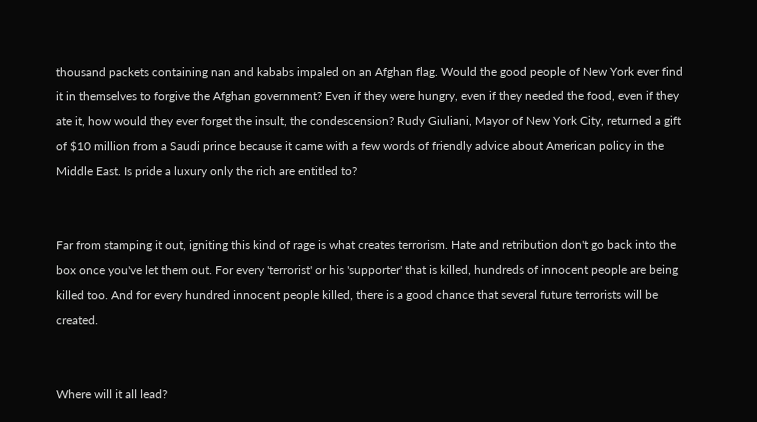thousand packets containing nan and kababs impaled on an Afghan flag. Would the good people of New York ever find it in themselves to forgive the Afghan government? Even if they were hungry, even if they needed the food, even if they ate it, how would they ever forget the insult, the condescension? Rudy Giuliani, Mayor of New York City, returned a gift of $10 million from a Saudi prince because it came with a few words of friendly advice about American policy in the Middle East. Is pride a luxury only the rich are entitled to?


Far from stamping it out, igniting this kind of rage is what creates terrorism. Hate and retribution don't go back into the box once you've let them out. For every 'terrorist' or his 'supporter' that is killed, hundreds of innocent people are being killed too. And for every hundred innocent people killed, there is a good chance that several future terrorists will be created.


Where will it all lead?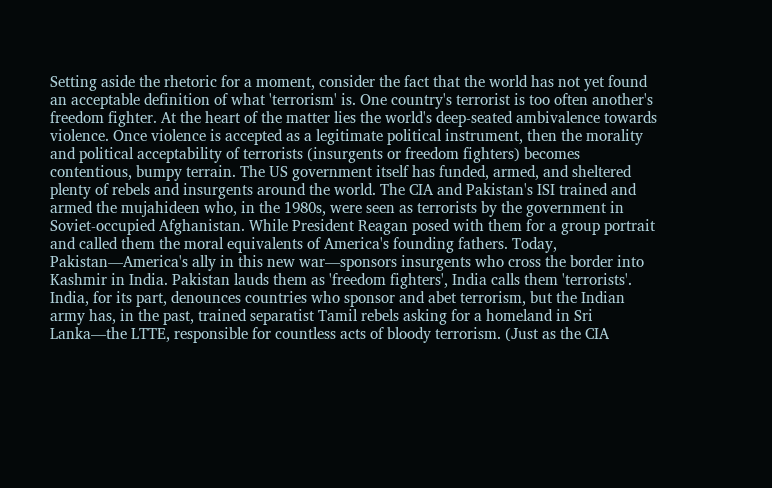Setting aside the rhetoric for a moment, consider the fact that the world has not yet found an acceptable definition of what 'terrorism' is. One country's terrorist is too often another's freedom fighter. At the heart of the matter lies the world's deep-seated ambivalence towards violence. Once violence is accepted as a legitimate political instrument, then the morality and political acceptability of terrorists (insurgents or freedom fighters) becomes contentious, bumpy terrain. The US government itself has funded, armed, and sheltered plenty of rebels and insurgents around the world. The CIA and Pakistan's ISI trained and armed the mujahideen who, in the 1980s, were seen as terrorists by the government in Soviet-occupied Afghanistan. While President Reagan posed with them for a group portrait and called them the moral equivalents of America's founding fathers. Today, Pakistan—America's ally in this new war—sponsors insurgents who cross the border into Kashmir in India. Pakistan lauds them as 'freedom fighters', India calls them 'terrorists'. India, for its part, denounces countries who sponsor and abet terrorism, but the Indian army has, in the past, trained separatist Tamil rebels asking for a homeland in Sri Lanka—the LTTE, responsible for countless acts of bloody terrorism. (Just as the CIA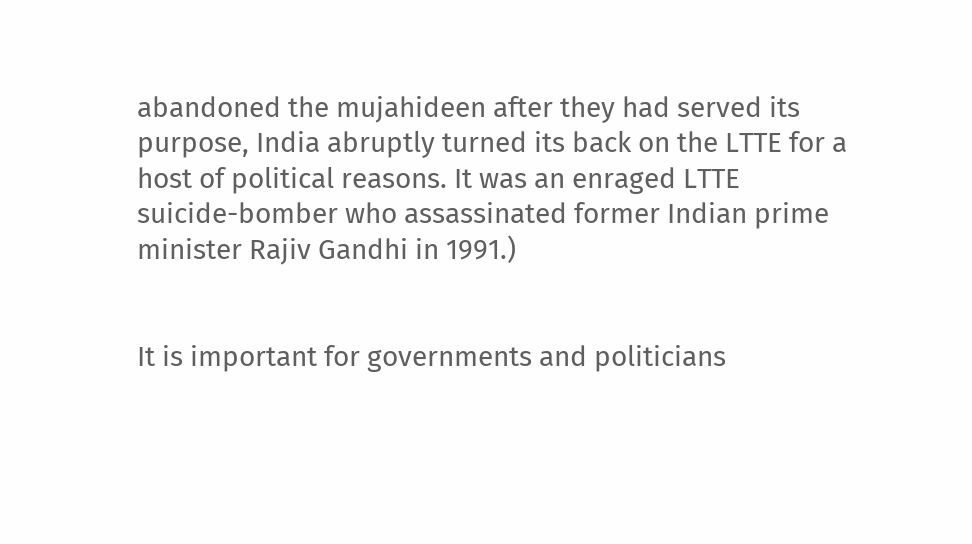abandoned the mujahideen after they had served its purpose, India abruptly turned its back on the LTTE for a host of political reasons. It was an enraged LTTE suicide-bomber who assassinated former Indian prime minister Rajiv Gandhi in 1991.)


It is important for governments and politicians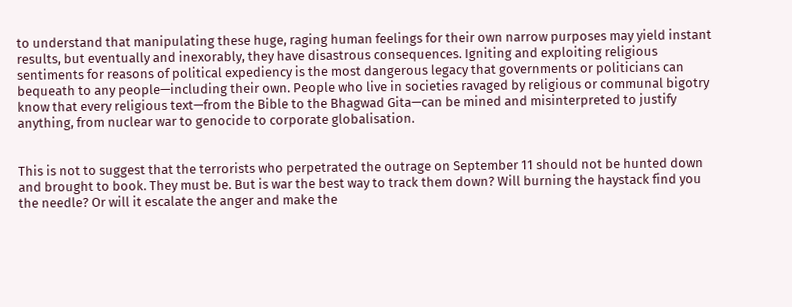to understand that manipulating these huge, raging human feelings for their own narrow purposes may yield instant results, but eventually and inexorably, they have disastrous consequences. Igniting and exploiting religious sentiments for reasons of political expediency is the most dangerous legacy that governments or politicians can bequeath to any people—including their own. People who live in societies ravaged by religious or communal bigotry know that every religious text—from the Bible to the Bhagwad Gita—can be mined and misinterpreted to justify anything, from nuclear war to genocide to corporate globalisation.


This is not to suggest that the terrorists who perpetrated the outrage on September 11 should not be hunted down and brought to book. They must be. But is war the best way to track them down? Will burning the haystack find you the needle? Or will it escalate the anger and make the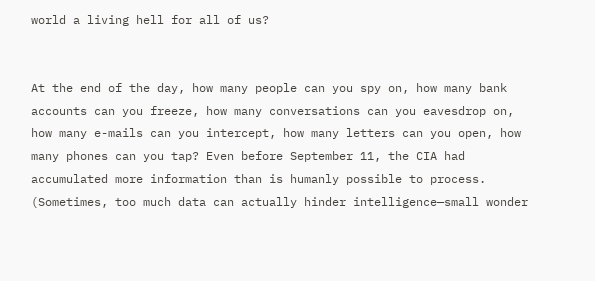world a living hell for all of us?


At the end of the day, how many people can you spy on, how many bank accounts can you freeze, how many conversations can you eavesdrop on, how many e-mails can you intercept, how many letters can you open, how many phones can you tap? Even before September 11, the CIA had accumulated more information than is humanly possible to process. (Sometimes, too much data can actually hinder intelligence—small wonder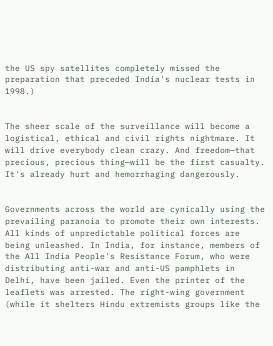the US spy satellites completely missed the preparation that preceded India's nuclear tests in 1998.)


The sheer scale of the surveillance will become a logistical, ethical and civil rights nightmare. It will drive everybody clean crazy. And freedom—that precious, precious thing—will be the first casualty. It's already hurt and hemorrhaging dangerously.


Governments across the world are cynically using the prevailing paranoia to promote their own interests. All kinds of unpredictable political forces are being unleashed. In India, for instance, members of the All India People's Resistance Forum, who were distributing anti-war and anti-US pamphlets in Delhi, have been jailed. Even the printer of the leaflets was arrested. The right-wing government (while it shelters Hindu extremists groups like the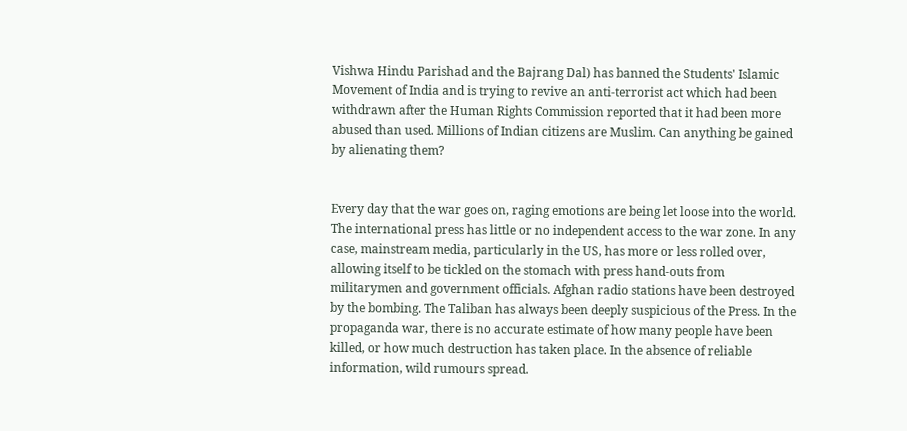Vishwa Hindu Parishad and the Bajrang Dal) has banned the Students' Islamic Movement of India and is trying to revive an anti-terrorist act which had been withdrawn after the Human Rights Commission reported that it had been more abused than used. Millions of Indian citizens are Muslim. Can anything be gained by alienating them?


Every day that the war goes on, raging emotions are being let loose into the world. The international press has little or no independent access to the war zone. In any case, mainstream media, particularly in the US, has more or less rolled over, allowing itself to be tickled on the stomach with press hand-outs from militarymen and government officials. Afghan radio stations have been destroyed by the bombing. The Taliban has always been deeply suspicious of the Press. In the propaganda war, there is no accurate estimate of how many people have been killed, or how much destruction has taken place. In the absence of reliable information, wild rumours spread.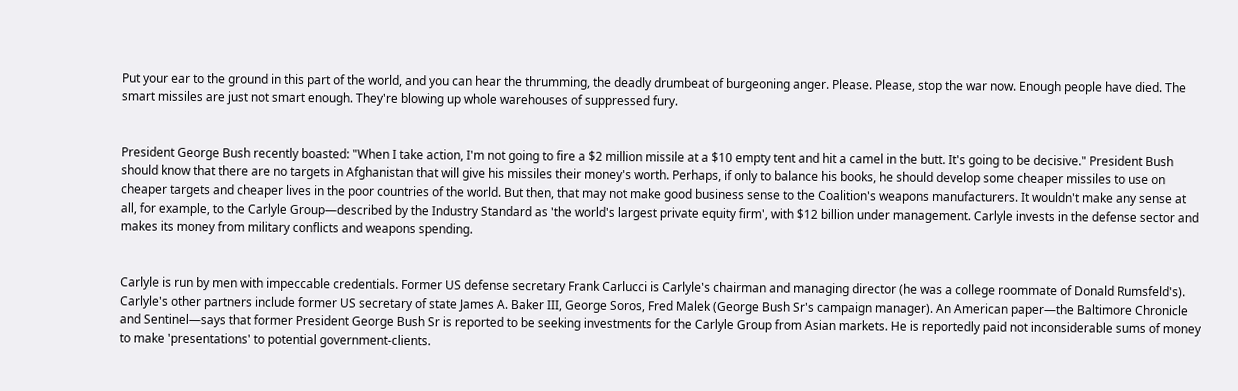Put your ear to the ground in this part of the world, and you can hear the thrumming, the deadly drumbeat of burgeoning anger. Please. Please, stop the war now. Enough people have died. The smart missiles are just not smart enough. They're blowing up whole warehouses of suppressed fury.


President George Bush recently boasted: "When I take action, I'm not going to fire a $2 million missile at a $10 empty tent and hit a camel in the butt. It's going to be decisive." President Bush should know that there are no targets in Afghanistan that will give his missiles their money's worth. Perhaps, if only to balance his books, he should develop some cheaper missiles to use on cheaper targets and cheaper lives in the poor countries of the world. But then, that may not make good business sense to the Coalition's weapons manufacturers. It wouldn't make any sense at all, for example, to the Carlyle Group—described by the Industry Standard as 'the world's largest private equity firm', with $12 billion under management. Carlyle invests in the defense sector and makes its money from military conflicts and weapons spending.


Carlyle is run by men with impeccable credentials. Former US defense secretary Frank Carlucci is Carlyle's chairman and managing director (he was a college roommate of Donald Rumsfeld's). Carlyle's other partners include former US secretary of state James A. Baker III, George Soros, Fred Malek (George Bush Sr's campaign manager). An American paper—the Baltimore Chronicle and Sentinel—says that former President George Bush Sr is reported to be seeking investments for the Carlyle Group from Asian markets. He is reportedly paid not inconsiderable sums of money to make 'presentations' to potential government-clients.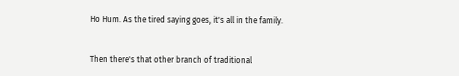Ho Hum. As the tired saying goes, it's all in the family.


Then there's that other branch of traditional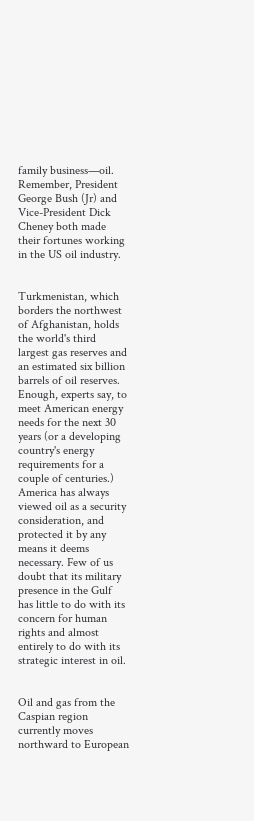family business—oil. Remember, President George Bush (Jr) and Vice-President Dick Cheney both made their fortunes working in the US oil industry.


Turkmenistan, which borders the northwest of Afghanistan, holds the world's third largest gas reserves and an estimated six billion barrels of oil reserves. Enough, experts say, to meet American energy needs for the next 30 years (or a developing country's energy requirements for a couple of centuries.) America has always viewed oil as a security consideration, and protected it by any means it deems necessary. Few of us doubt that its military presence in the Gulf has little to do with its concern for human rights and almost entirely to do with its strategic interest in oil.


Oil and gas from the Caspian region currently moves northward to European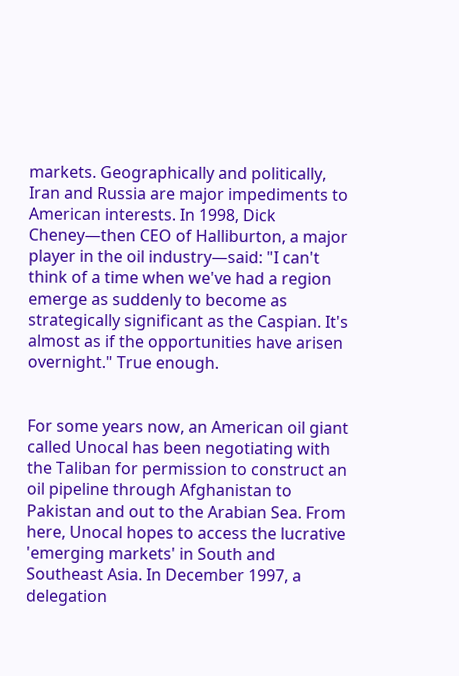markets. Geographically and politically, Iran and Russia are major impediments to American interests. In 1998, Dick Cheney—then CEO of Halliburton, a major player in the oil industry—said: "I can't think of a time when we've had a region emerge as suddenly to become as strategically significant as the Caspian. It's almost as if the opportunities have arisen overnight." True enough.


For some years now, an American oil giant called Unocal has been negotiating with the Taliban for permission to construct an oil pipeline through Afghanistan to Pakistan and out to the Arabian Sea. From here, Unocal hopes to access the lucrative 'emerging markets' in South and Southeast Asia. In December 1997, a delegation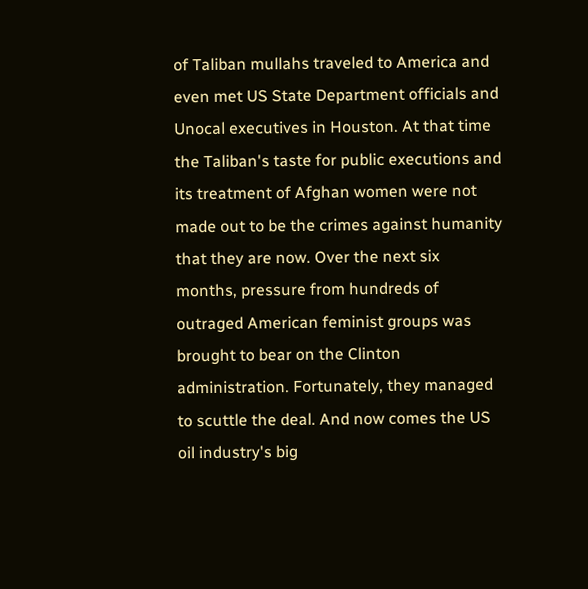of Taliban mullahs traveled to America and even met US State Department officials and Unocal executives in Houston. At that time the Taliban's taste for public executions and its treatment of Afghan women were not made out to be the crimes against humanity that they are now. Over the next six months, pressure from hundreds of outraged American feminist groups was brought to bear on the Clinton administration. Fortunately, they managed to scuttle the deal. And now comes the US oil industry's big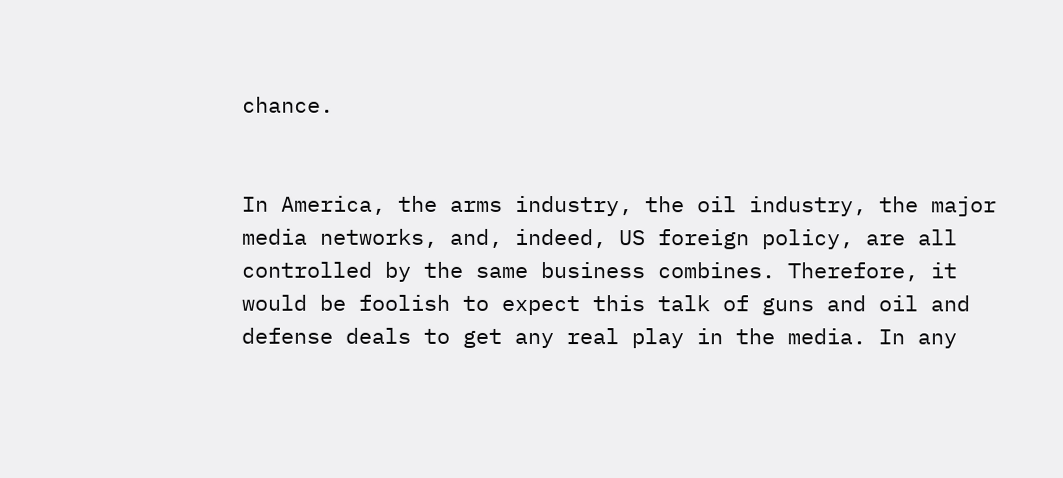chance.


In America, the arms industry, the oil industry, the major media networks, and, indeed, US foreign policy, are all controlled by the same business combines. Therefore, it would be foolish to expect this talk of guns and oil and defense deals to get any real play in the media. In any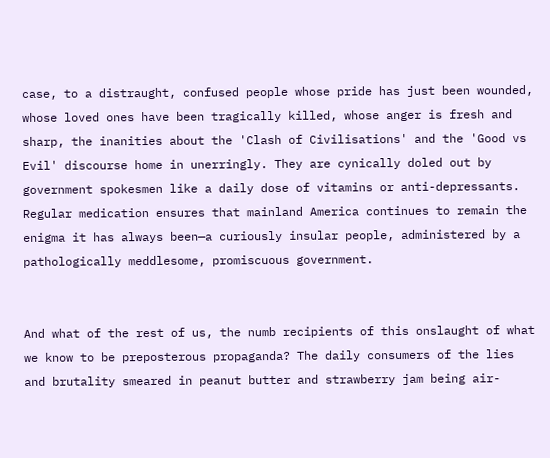case, to a distraught, confused people whose pride has just been wounded, whose loved ones have been tragically killed, whose anger is fresh and sharp, the inanities about the 'Clash of Civilisations' and the 'Good vs Evil' discourse home in unerringly. They are cynically doled out by government spokesmen like a daily dose of vitamins or anti-depressants. Regular medication ensures that mainland America continues to remain the enigma it has always been—a curiously insular people, administered by a pathologically meddlesome, promiscuous government.


And what of the rest of us, the numb recipients of this onslaught of what we know to be preposterous propaganda? The daily consumers of the lies and brutality smeared in peanut butter and strawberry jam being air-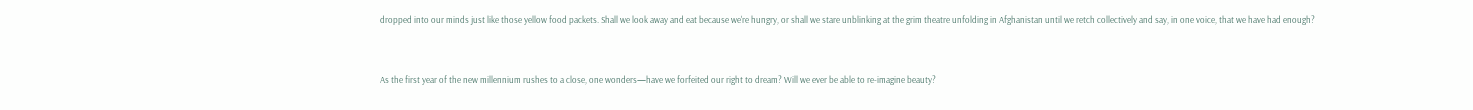dropped into our minds just like those yellow food packets. Shall we look away and eat because we're hungry, or shall we stare unblinking at the grim theatre unfolding in Afghanistan until we retch collectively and say, in one voice, that we have had enough?


As the first year of the new millennium rushes to a close, one wonders—have we forfeited our right to dream? Will we ever be able to re-imagine beauty?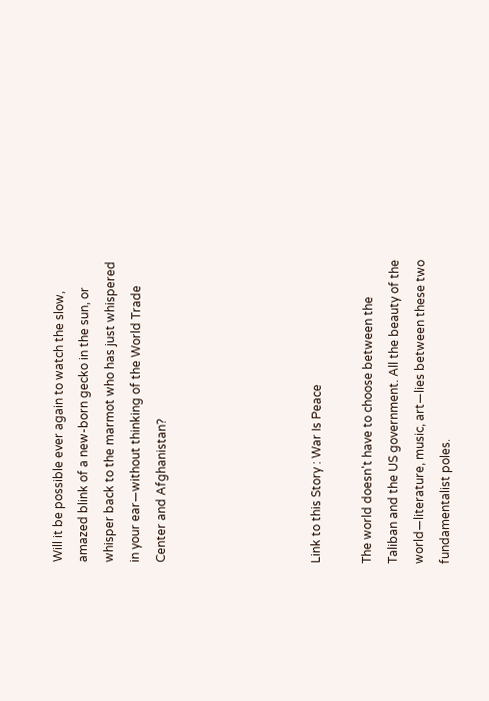Will it be possible ever again to watch the slow, amazed blink of a new-born gecko in the sun, or whisper back to the marmot who has just whispered in your ear—without thinking of the World Trade Center and Afghanistan?





Link to this Story : War Is Peace

The world doesn't have to choose between the Taliban and the US government. All the beauty of the world—literature, music, art—lies between these two fundamentalist poles.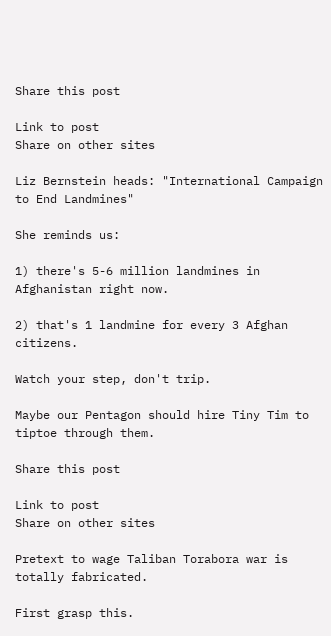Share this post

Link to post
Share on other sites

Liz Bernstein heads: "International Campaign to End Landmines"

She reminds us:

1) there's 5-6 million landmines in Afghanistan right now.

2) that's 1 landmine for every 3 Afghan citizens.

Watch your step, don't trip.

Maybe our Pentagon should hire Tiny Tim to tiptoe through them.

Share this post

Link to post
Share on other sites

Pretext to wage Taliban Torabora war is totally fabricated.

First grasp this.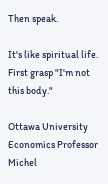Then speak.

It's like spiritual life. First grasp "I'm not this body."

Ottawa University Economics Professor Michel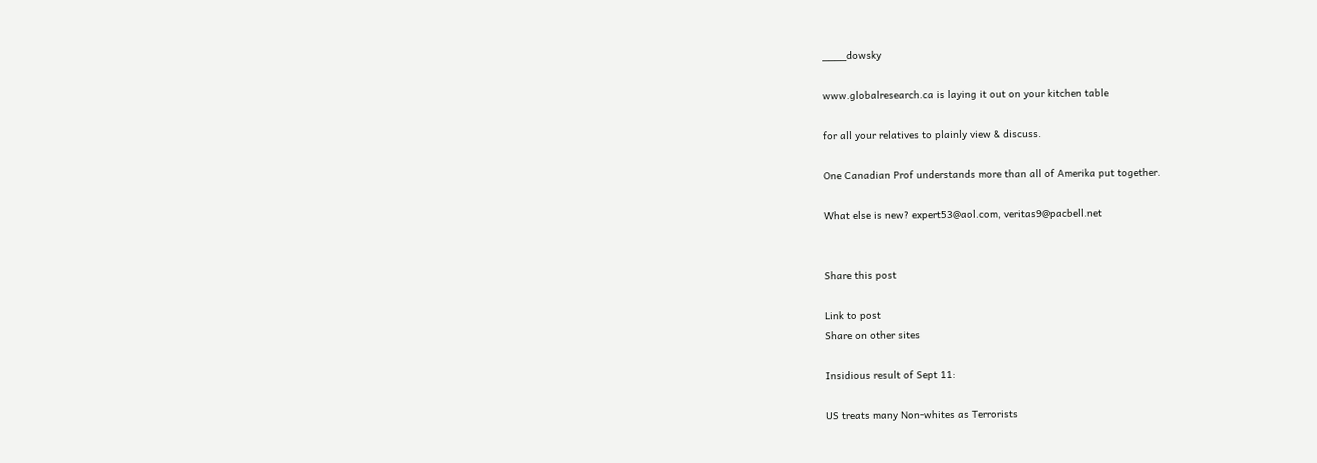____dowsky

www.globalresearch.ca is laying it out on your kitchen table

for all your relatives to plainly view & discuss.

One Canadian Prof understands more than all of Amerika put together.

What else is new? expert53@aol.com, veritas9@pacbell.net


Share this post

Link to post
Share on other sites

Insidious result of Sept 11:

US treats many Non-whites as Terrorists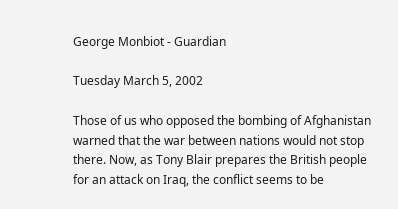George Monbiot - Guardian

Tuesday March 5, 2002

Those of us who opposed the bombing of Afghanistan warned that the war between nations would not stop there. Now, as Tony Blair prepares the British people for an attack on Iraq, the conflict seems to be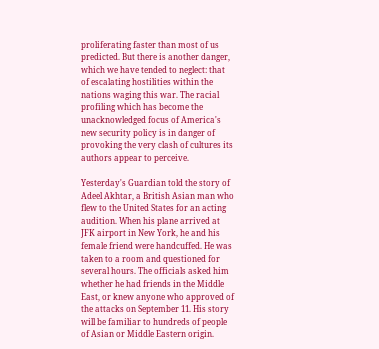proliferating faster than most of us predicted. But there is another danger, which we have tended to neglect: that of escalating hostilities within the nations waging this war. The racial profiling which has become the unacknowledged focus of America's new security policy is in danger of provoking the very clash of cultures its authors appear to perceive.

Yesterday's Guardian told the story of Adeel Akhtar, a British Asian man who flew to the United States for an acting audition. When his plane arrived at JFK airport in New York, he and his female friend were handcuffed. He was taken to a room and questioned for several hours. The officials asked him whether he had friends in the Middle East, or knew anyone who approved of the attacks on September 11. His story will be familiar to hundreds of people of Asian or Middle Eastern origin.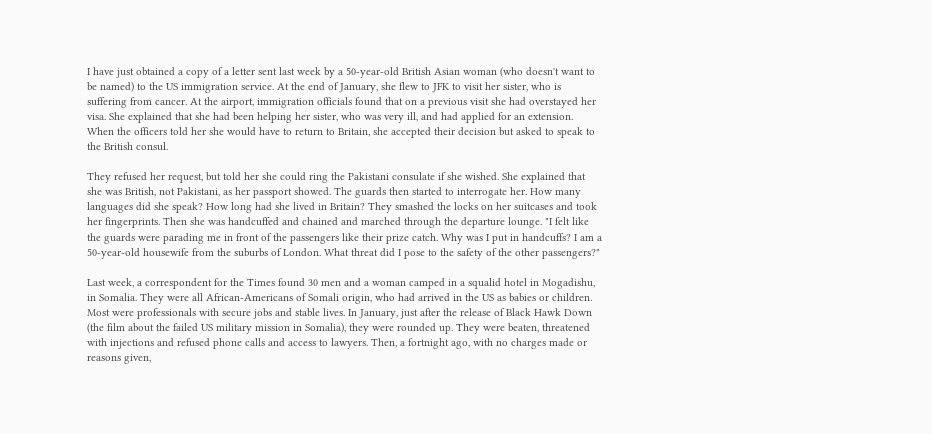I have just obtained a copy of a letter sent last week by a 50-year-old British Asian woman (who doesn't want to be named) to the US immigration service. At the end of January, she flew to JFK to visit her sister, who is suffering from cancer. At the airport, immigration officials found that on a previous visit she had overstayed her visa. She explained that she had been helping her sister, who was very ill, and had applied for an extension. When the officers told her she would have to return to Britain, she accepted their decision but asked to speak to the British consul.

They refused her request, but told her she could ring the Pakistani consulate if she wished. She explained that she was British, not Pakistani, as her passport showed. The guards then started to interrogate her. How many languages did she speak? How long had she lived in Britain? They smashed the locks on her suitcases and took her fingerprints. Then she was handcuffed and chained and marched through the departure lounge. "I felt like the guards were parading me in front of the passengers like their prize catch. Why was I put in handcuffs? I am a 50-year-old housewife from the suburbs of London. What threat did I pose to the safety of the other passengers?"

Last week, a correspondent for the Times found 30 men and a woman camped in a squalid hotel in Mogadishu, in Somalia. They were all African-Americans of Somali origin, who had arrived in the US as babies or children. Most were professionals with secure jobs and stable lives. In January, just after the release of Black Hawk Down (the film about the failed US military mission in Somalia), they were rounded up. They were beaten, threatened with injections and refused phone calls and access to lawyers. Then, a fortnight ago, with no charges made or reasons given,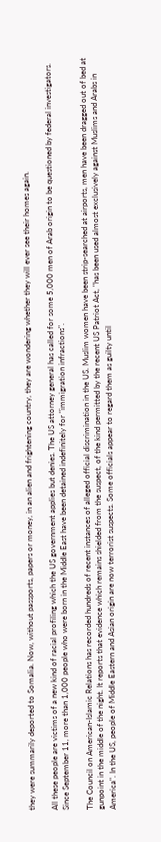they were summarily deported to Somalia. Now, without passports, papers or money, in an alien and frightening country, they are wondering whether they will ever see their homes again.

All these people are victims of a new kind of racial profiling which the US government applies but denies. The US attorney general has called for some 5,000 men of Arab origin to be questioned by federal investigators. Since September 11, more than 1,000 people who were born in the Middle East have been detained indefinitely for "immigration infractions".

The Council on American-Islamic Relations has recorded hundreds of recent instances of alleged official discrimination in the US. Muslim women have been strip-searched at airports, men have been dragged out of bed at gunpoint in the middle of the night. It reports that evidence which remains shielded from the suspect, of the kind permitted by the recent US Patriot Act, "has been used almost exclusively against Muslims and Arabs in America". In the US, people of Middle Eastern and Asian origin are now terrorist suspects. Some officials appear to regard them as guilty until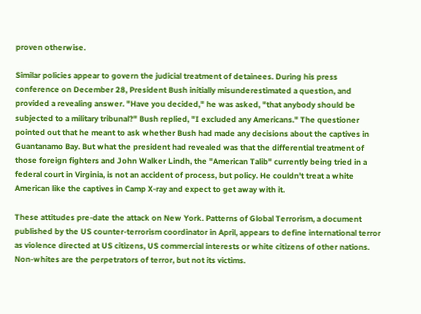proven otherwise.

Similar policies appear to govern the judicial treatment of detainees. During his press conference on December 28, President Bush initially misunderestimated a question, and provided a revealing answer. "Have you decided," he was asked, "that anybody should be subjected to a military tribunal?" Bush replied, "I excluded any Americans." The questioner pointed out that he meant to ask whether Bush had made any decisions about the captives in Guantanamo Bay. But what the president had revealed was that the differential treatment of those foreign fighters and John Walker Lindh, the "American Talib" currently being tried in a federal court in Virginia, is not an accident of process, but policy. He couldn't treat a white American like the captives in Camp X-ray and expect to get away with it.

These attitudes pre-date the attack on New York. Patterns of Global Terrorism, a document published by the US counter-terrorism coordinator in April, appears to define international terror as violence directed at US citizens, US commercial interests or white citizens of other nations. Non-whites are the perpetrators of terror, but not its victims.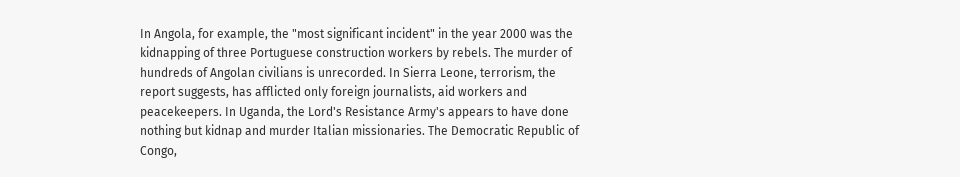In Angola, for example, the "most significant incident" in the year 2000 was the kidnapping of three Portuguese construction workers by rebels. The murder of hundreds of Angolan civilians is unrecorded. In Sierra Leone, terrorism, the report suggests, has afflicted only foreign journalists, aid workers and peacekeepers. In Uganda, the Lord's Resistance Army's appears to have done nothing but kidnap and murder Italian missionaries. The Democratic Republic of Congo,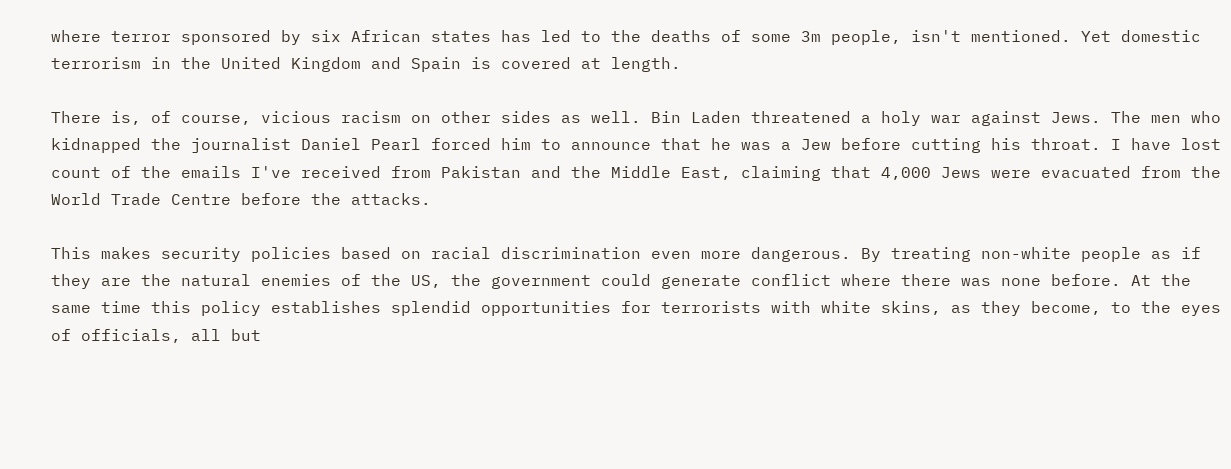where terror sponsored by six African states has led to the deaths of some 3m people, isn't mentioned. Yet domestic terrorism in the United Kingdom and Spain is covered at length.

There is, of course, vicious racism on other sides as well. Bin Laden threatened a holy war against Jews. The men who kidnapped the journalist Daniel Pearl forced him to announce that he was a Jew before cutting his throat. I have lost count of the emails I've received from Pakistan and the Middle East, claiming that 4,000 Jews were evacuated from the World Trade Centre before the attacks.

This makes security policies based on racial discrimination even more dangerous. By treating non-white people as if they are the natural enemies of the US, the government could generate conflict where there was none before. At the same time this policy establishes splendid opportunities for terrorists with white skins, as they become, to the eyes of officials, all but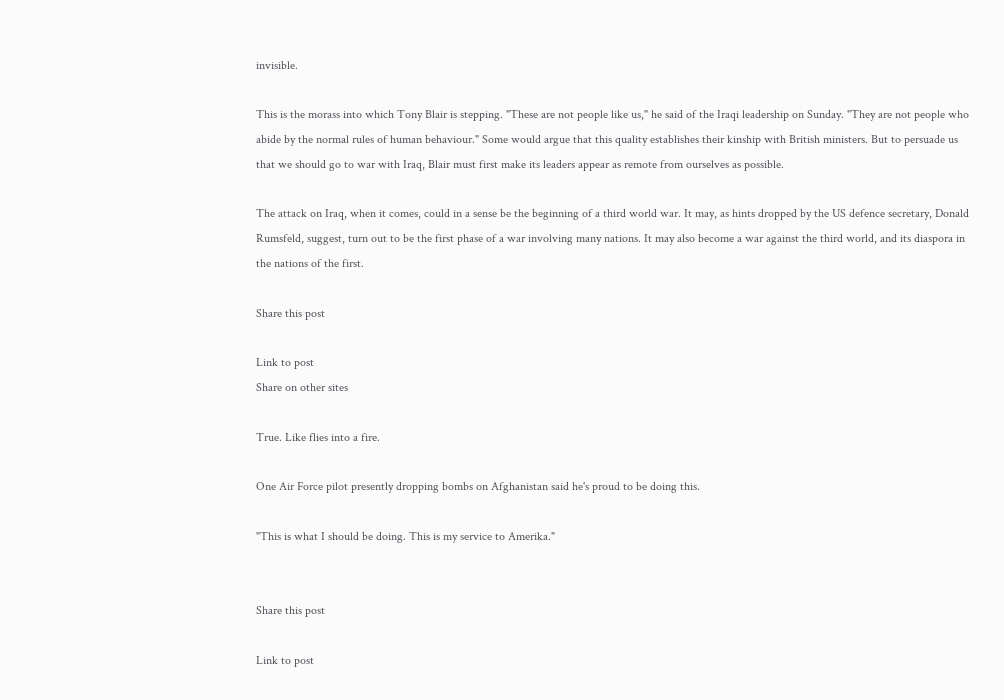invisible.

This is the morass into which Tony Blair is stepping. "These are not people like us," he said of the Iraqi leadership on Sunday. "They are not people who abide by the normal rules of human behaviour." Some would argue that this quality establishes their kinship with British ministers. But to persuade us that we should go to war with Iraq, Blair must first make its leaders appear as remote from ourselves as possible.

The attack on Iraq, when it comes, could in a sense be the beginning of a third world war. It may, as hints dropped by the US defence secretary, Donald Rumsfeld, suggest, turn out to be the first phase of a war involving many nations. It may also become a war against the third world, and its diaspora in the nations of the first.

Share this post

Link to post
Share on other sites

True. Like flies into a fire.

One Air Force pilot presently dropping bombs on Afghanistan said he's proud to be doing this.

"This is what I should be doing. This is my service to Amerika."


Share this post

Link to post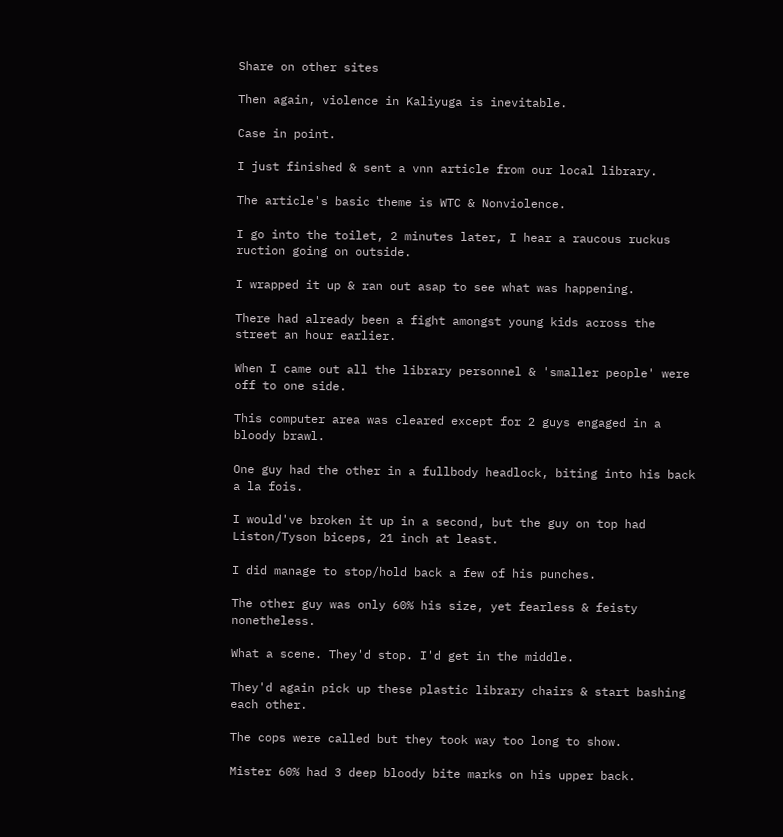Share on other sites

Then again, violence in Kaliyuga is inevitable.

Case in point.

I just finished & sent a vnn article from our local library.

The article's basic theme is WTC & Nonviolence.

I go into the toilet, 2 minutes later, I hear a raucous ruckus ruction going on outside.

I wrapped it up & ran out asap to see what was happening.

There had already been a fight amongst young kids across the street an hour earlier.

When I came out all the library personnel & 'smaller people' were off to one side.

This computer area was cleared except for 2 guys engaged in a bloody brawl.

One guy had the other in a fullbody headlock, biting into his back a la fois.

I would've broken it up in a second, but the guy on top had Liston/Tyson biceps, 21 inch at least.

I did manage to stop/hold back a few of his punches.

The other guy was only 60% his size, yet fearless & feisty nonetheless.

What a scene. They'd stop. I'd get in the middle.

They'd again pick up these plastic library chairs & start bashing each other.

The cops were called but they took way too long to show.

Mister 60% had 3 deep bloody bite marks on his upper back.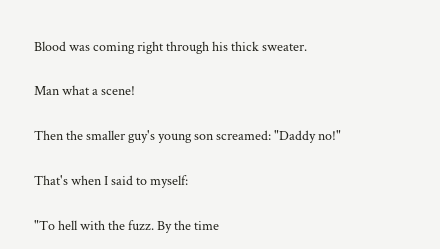Blood was coming right through his thick sweater.

Man what a scene!

Then the smaller guy's young son screamed: "Daddy no!"

That's when I said to myself:

"To hell with the fuzz. By the time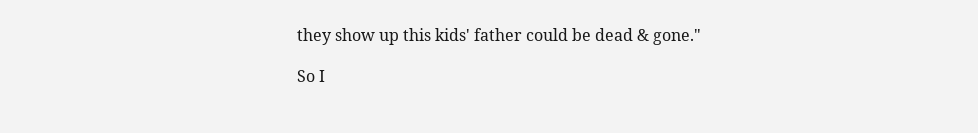they show up this kids' father could be dead & gone."

So I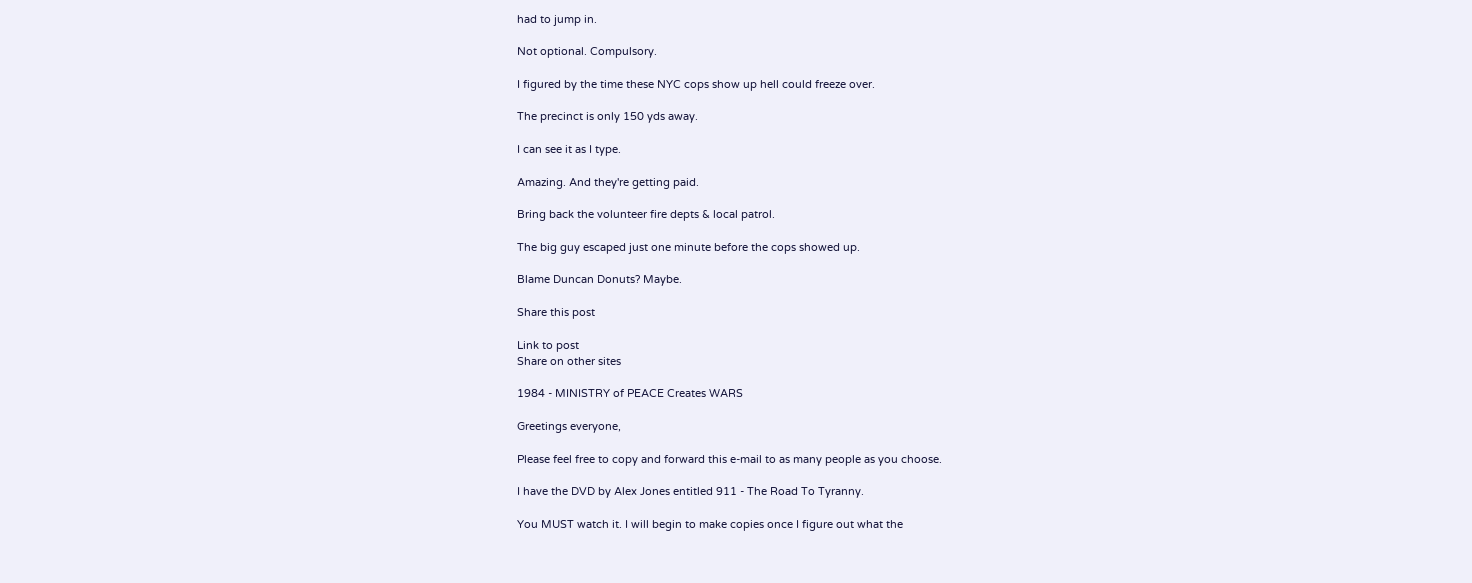had to jump in.

Not optional. Compulsory.

I figured by the time these NYC cops show up hell could freeze over.

The precinct is only 150 yds away.

I can see it as I type.

Amazing. And they're getting paid.

Bring back the volunteer fire depts & local patrol.

The big guy escaped just one minute before the cops showed up.

Blame Duncan Donuts? Maybe.

Share this post

Link to post
Share on other sites

1984 - MINISTRY of PEACE Creates WARS

Greetings everyone,

Please feel free to copy and forward this e-mail to as many people as you choose.

I have the DVD by Alex Jones entitled 911 - The Road To Tyranny.

You MUST watch it. I will begin to make copies once I figure out what the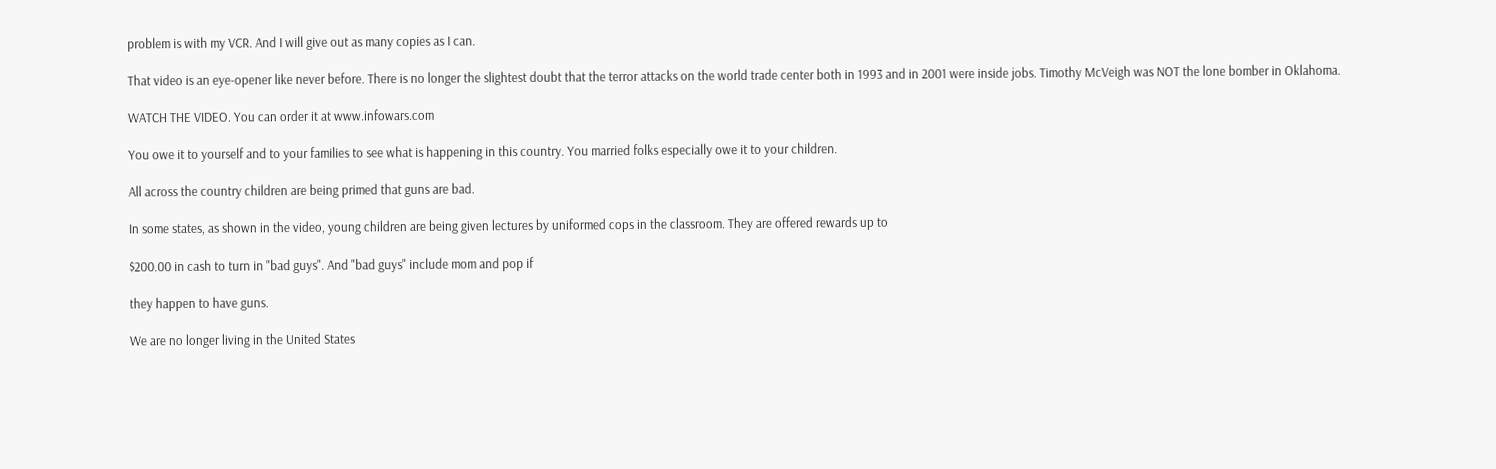problem is with my VCR. And I will give out as many copies as I can.

That video is an eye-opener like never before. There is no longer the slightest doubt that the terror attacks on the world trade center both in 1993 and in 2001 were inside jobs. Timothy McVeigh was NOT the lone bomber in Oklahoma.

WATCH THE VIDEO. You can order it at www.infowars.com

You owe it to yourself and to your families to see what is happening in this country. You married folks especially owe it to your children.

All across the country children are being primed that guns are bad.

In some states, as shown in the video, young children are being given lectures by uniformed cops in the classroom. They are offered rewards up to

$200.00 in cash to turn in "bad guys". And "bad guys" include mom and pop if

they happen to have guns.

We are no longer living in the United States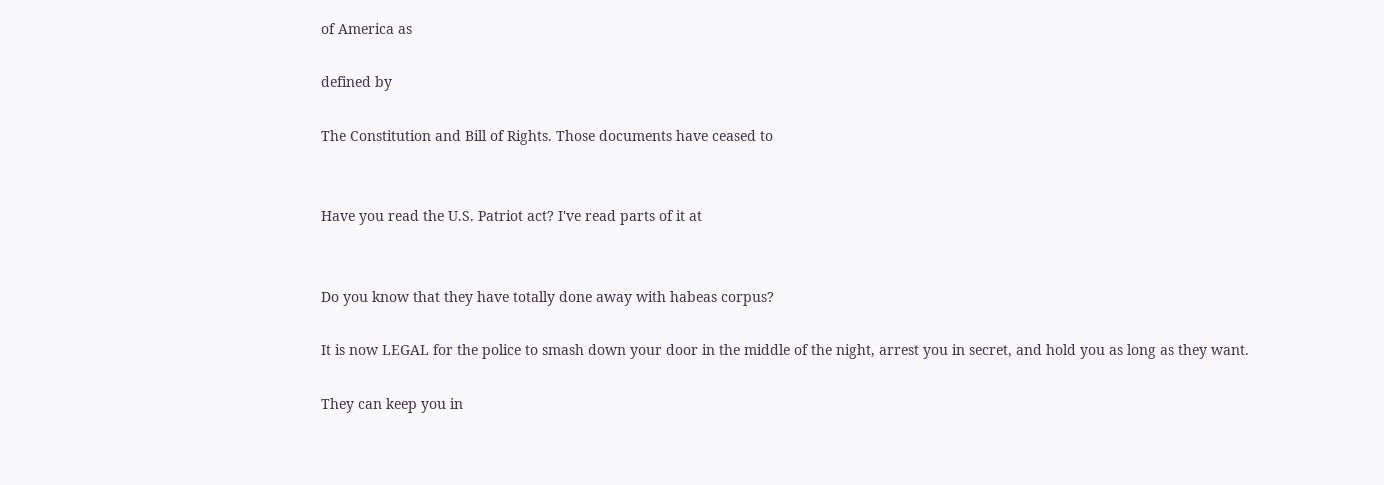of America as

defined by

The Constitution and Bill of Rights. Those documents have ceased to


Have you read the U.S. Patriot act? I've read parts of it at


Do you know that they have totally done away with habeas corpus?

It is now LEGAL for the police to smash down your door in the middle of the night, arrest you in secret, and hold you as long as they want.

They can keep you in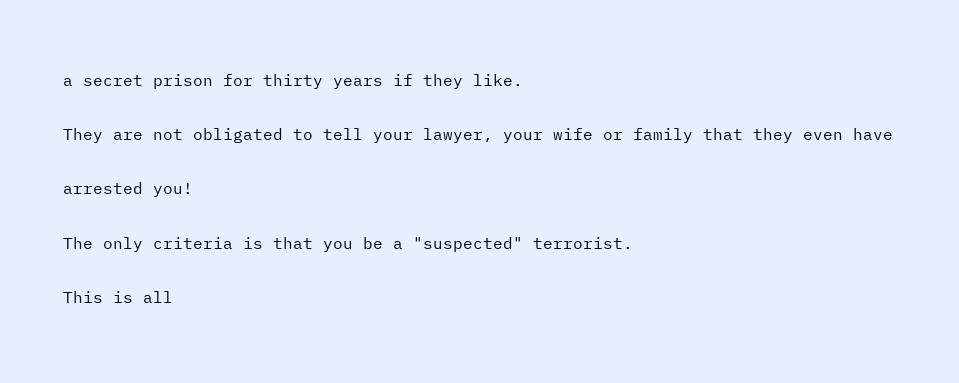a secret prison for thirty years if they like.

They are not obligated to tell your lawyer, your wife or family that they even have

arrested you!

The only criteria is that you be a "suspected" terrorist.

This is all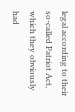legal according to their so-called Patriot Act, which they obviously had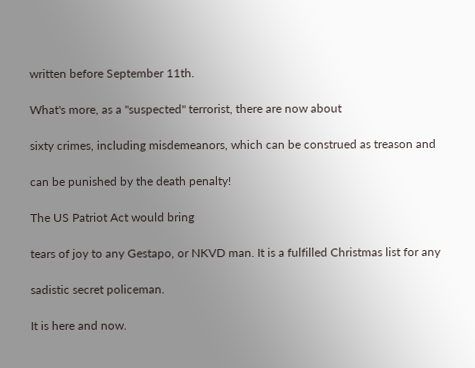written before September 11th.

What's more, as a "suspected" terrorist, there are now about

sixty crimes, including misdemeanors, which can be construed as treason and

can be punished by the death penalty!

The US Patriot Act would bring

tears of joy to any Gestapo, or NKVD man. It is a fulfilled Christmas list for any

sadistic secret policeman.

It is here and now.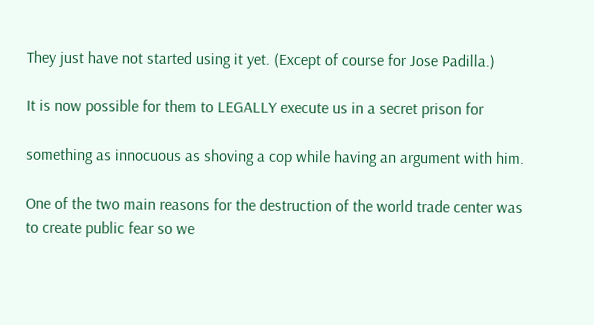They just have not started using it yet. (Except of course for Jose Padilla.)

It is now possible for them to LEGALLY execute us in a secret prison for

something as innocuous as shoving a cop while having an argument with him.

One of the two main reasons for the destruction of the world trade center was to create public fear so we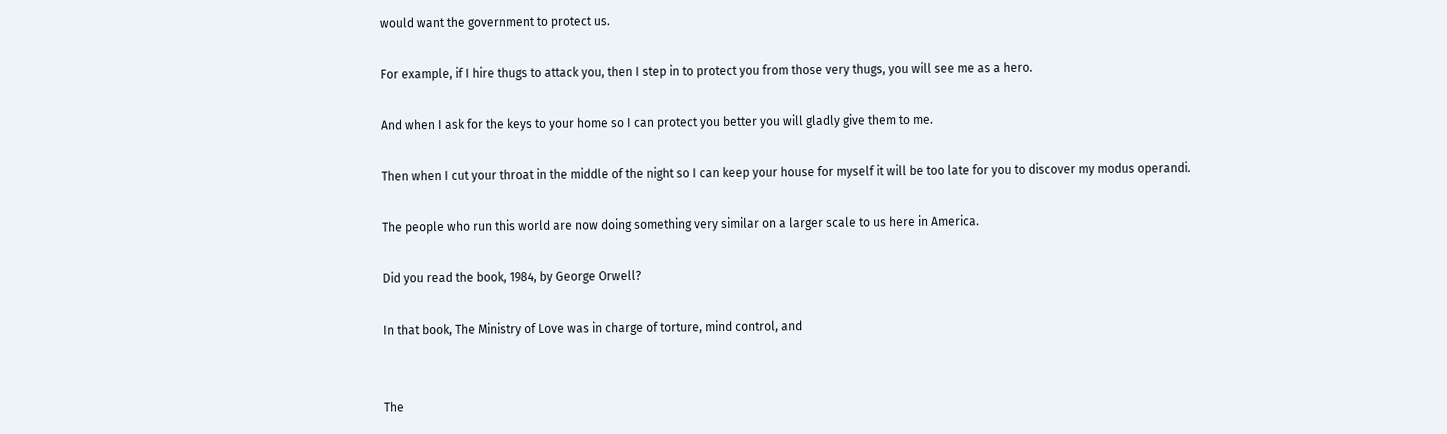would want the government to protect us.

For example, if I hire thugs to attack you, then I step in to protect you from those very thugs, you will see me as a hero.

And when I ask for the keys to your home so I can protect you better you will gladly give them to me.

Then when I cut your throat in the middle of the night so I can keep your house for myself it will be too late for you to discover my modus operandi.

The people who run this world are now doing something very similar on a larger scale to us here in America.

Did you read the book, 1984, by George Orwell?

In that book, The Ministry of Love was in charge of torture, mind control, and


The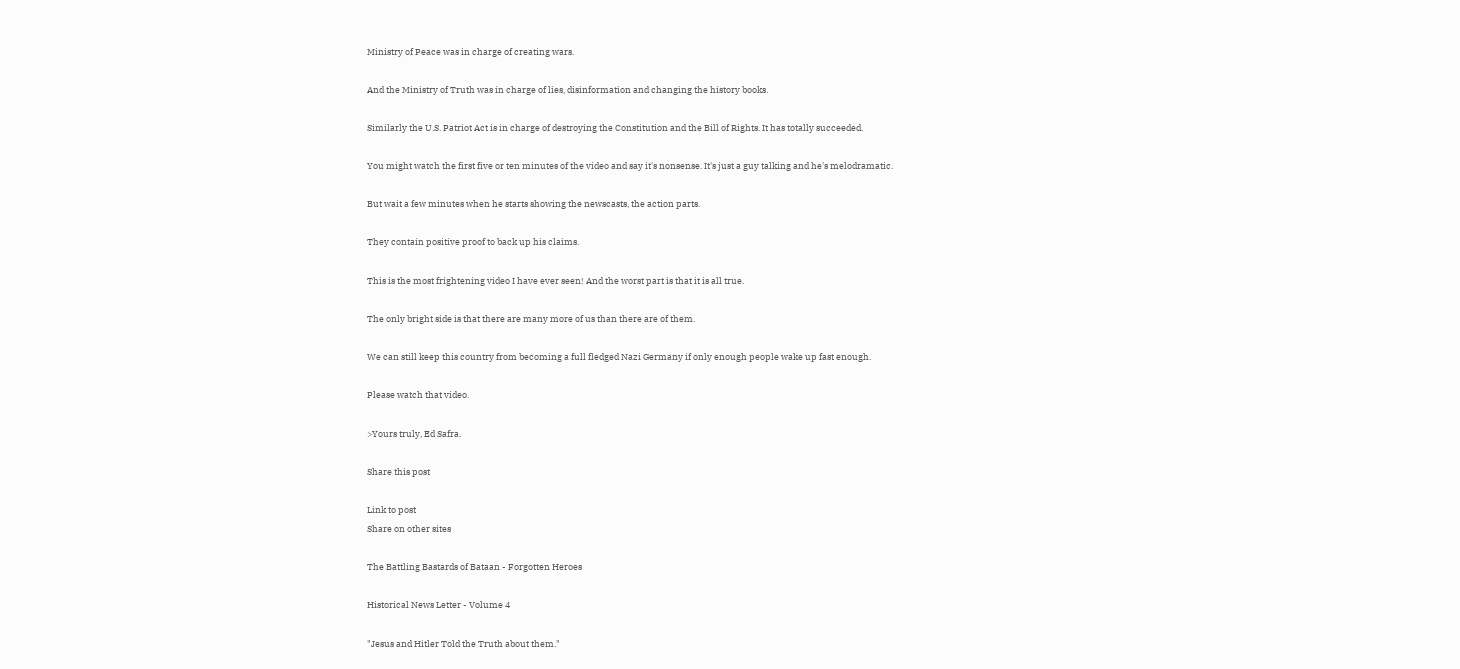Ministry of Peace was in charge of creating wars.

And the Ministry of Truth was in charge of lies, disinformation and changing the history books.

Similarly the U.S. Patriot Act is in charge of destroying the Constitution and the Bill of Rights. It has totally succeeded.

You might watch the first five or ten minutes of the video and say it's nonsense. It's just a guy talking and he's melodramatic.

But wait a few minutes when he starts showing the newscasts, the action parts.

They contain positive proof to back up his claims.

This is the most frightening video I have ever seen! And the worst part is that it is all true.

The only bright side is that there are many more of us than there are of them.

We can still keep this country from becoming a full fledged Nazi Germany if only enough people wake up fast enough.

Please watch that video.

>Yours truly, Ed Safra.

Share this post

Link to post
Share on other sites

The Battling Bastards of Bataan - Forgotten Heroes

Historical News Letter - Volume 4

"Jesus and Hitler Told the Truth about them."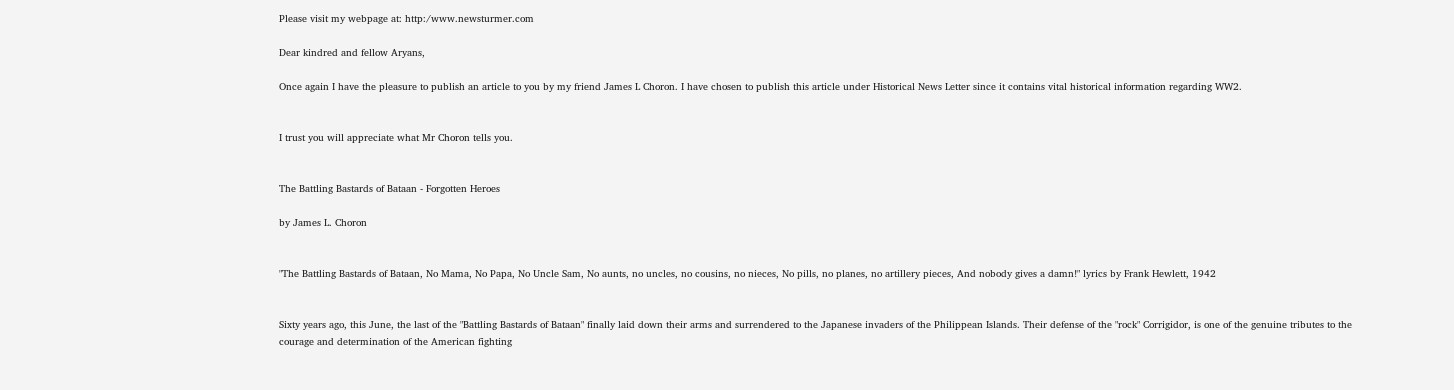Please visit my webpage at: http:/www.newsturmer.com

Dear kindred and fellow Aryans,

Once again I have the pleasure to publish an article to you by my friend James L Choron. I have chosen to publish this article under Historical News Letter since it contains vital historical information regarding WW2.


I trust you will appreciate what Mr Choron tells you.


The Battling Bastards of Bataan - Forgotten Heroes

by James L. Choron


"The Battling Bastards of Bataan, No Mama, No Papa, No Uncle Sam, No aunts, no uncles, no cousins, no nieces, No pills, no planes, no artillery pieces, And nobody gives a damn!" lyrics by Frank Hewlett, 1942


Sixty years ago, this June, the last of the "Battling Bastards of Bataan" finally laid down their arms and surrendered to the Japanese invaders of the Philippean Islands. Their defense of the "rock" Corrigidor, is one of the genuine tributes to the courage and determination of the American fighting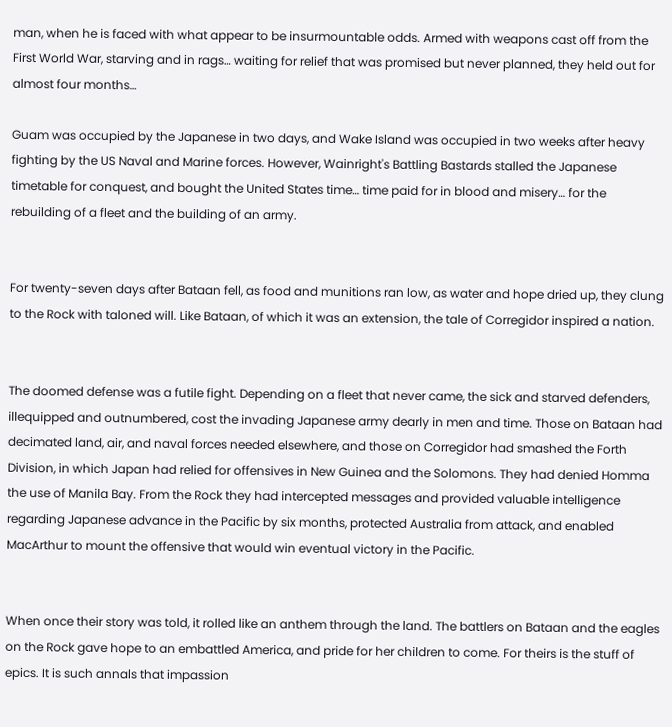man, when he is faced with what appear to be insurmountable odds. Armed with weapons cast off from the First World War, starving and in rags… waiting for relief that was promised but never planned, they held out for almost four months…

Guam was occupied by the Japanese in two days, and Wake Island was occupied in two weeks after heavy fighting by the US Naval and Marine forces. However, Wainright's Battling Bastards stalled the Japanese timetable for conquest, and bought the United States time… time paid for in blood and misery… for the rebuilding of a fleet and the building of an army.


For twenty-seven days after Bataan fell, as food and munitions ran low, as water and hope dried up, they clung to the Rock with taloned will. Like Bataan, of which it was an extension, the tale of Corregidor inspired a nation.


The doomed defense was a futile fight. Depending on a fleet that never came, the sick and starved defenders, illequipped and outnumbered, cost the invading Japanese army dearly in men and time. Those on Bataan had decimated land, air, and naval forces needed elsewhere, and those on Corregidor had smashed the Forth Division, in which Japan had relied for offensives in New Guinea and the Solomons. They had denied Homma the use of Manila Bay. From the Rock they had intercepted messages and provided valuable intelligence regarding Japanese advance in the Pacific by six months, protected Australia from attack, and enabled MacArthur to mount the offensive that would win eventual victory in the Pacific.


When once their story was told, it rolled like an anthem through the land. The battlers on Bataan and the eagles on the Rock gave hope to an embattled America, and pride for her children to come. For theirs is the stuff of epics. It is such annals that impassion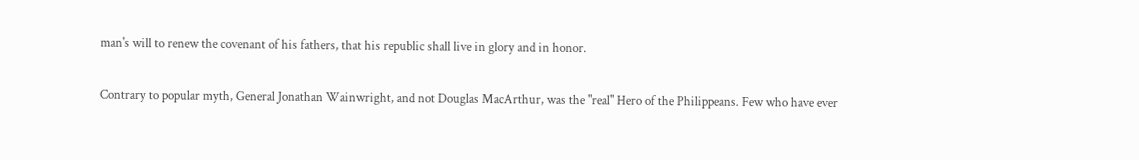man's will to renew the covenant of his fathers, that his republic shall live in glory and in honor.


Contrary to popular myth, General Jonathan Wainwright, and not Douglas MacArthur, was the "real" Hero of the Philippeans. Few who have ever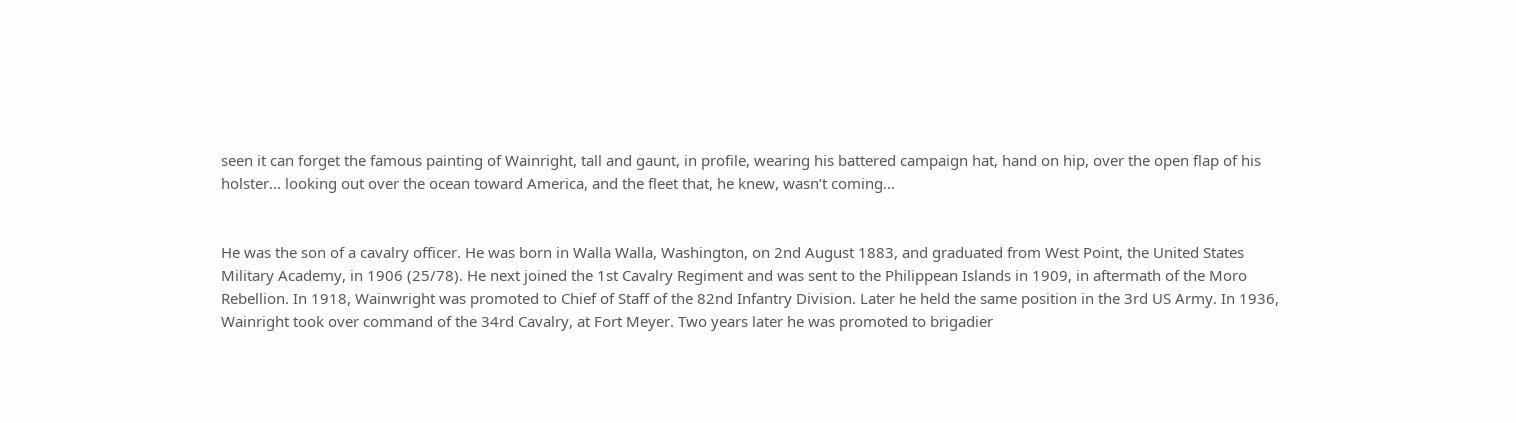seen it can forget the famous painting of Wainright, tall and gaunt, in profile, wearing his battered campaign hat, hand on hip, over the open flap of his holster... looking out over the ocean toward America, and the fleet that, he knew, wasn’t coming…


He was the son of a cavalry officer. He was born in Walla Walla, Washington, on 2nd August 1883, and graduated from West Point, the United States Military Academy, in 1906 (25/78). He next joined the 1st Cavalry Regiment and was sent to the Philippean Islands in 1909, in aftermath of the Moro Rebellion. In 1918, Wainwright was promoted to Chief of Staff of the 82nd Infantry Division. Later he held the same position in the 3rd US Army. In 1936, Wainright took over command of the 34rd Cavalry, at Fort Meyer. Two years later he was promoted to brigadier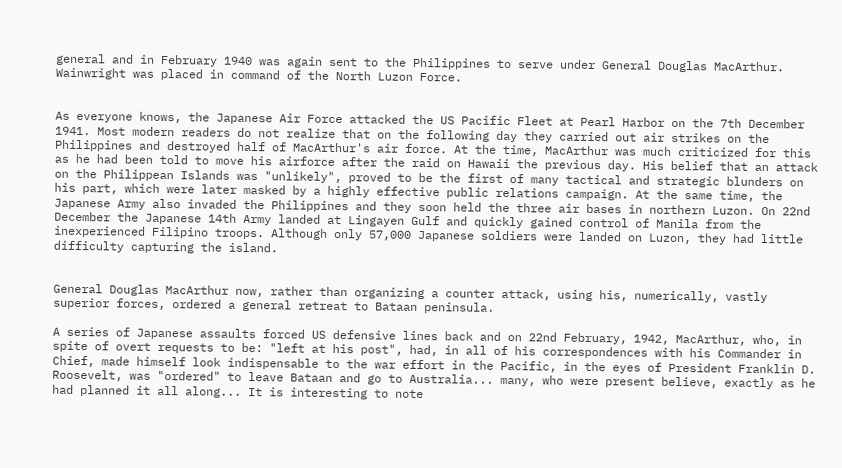general and in February 1940 was again sent to the Philippines to serve under General Douglas MacArthur. Wainwright was placed in command of the North Luzon Force.


As everyone knows, the Japanese Air Force attacked the US Pacific Fleet at Pearl Harbor on the 7th December 1941. Most modern readers do not realize that on the following day they carried out air strikes on the Philippines and destroyed half of MacArthur's air force. At the time, MacArthur was much criticized for this as he had been told to move his airforce after the raid on Hawaii the previous day. His belief that an attack on the Philippean Islands was "unlikely", proved to be the first of many tactical and strategic blunders on his part, which were later masked by a highly effective public relations campaign. At the same time, the Japanese Army also invaded the Philippines and they soon held the three air bases in northern Luzon. On 22nd December the Japanese 14th Army landed at Lingayen Gulf and quickly gained control of Manila from the inexperienced Filipino troops. Although only 57,000 Japanese soldiers were landed on Luzon, they had little difficulty capturing the island.


General Douglas MacArthur now, rather than organizing a counter attack, using his, numerically, vastly superior forces, ordered a general retreat to Bataan peninsula.

A series of Japanese assaults forced US defensive lines back and on 22nd February, 1942, MacArthur, who, in spite of overt requests to be: "left at his post", had, in all of his correspondences with his Commander in Chief, made himself look indispensable to the war effort in the Pacific, in the eyes of President Franklin D. Roosevelt, was "ordered" to leave Bataan and go to Australia... many, who were present believe, exactly as he had planned it all along... It is interesting to note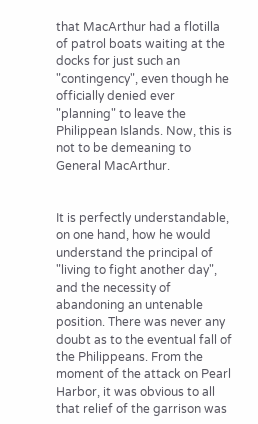that MacArthur had a flotilla of patrol boats waiting at the docks for just such an "contingency", even though he officially denied ever "planning" to leave the Philippean Islands. Now, this is not to be demeaning to General MacArthur.


It is perfectly understandable, on one hand, how he would understand the principal of "living to fight another day", and the necessity of abandoning an untenable position. There was never any doubt as to the eventual fall of the Philippeans. From the moment of the attack on Pearl Harbor, it was obvious to all that relief of the garrison was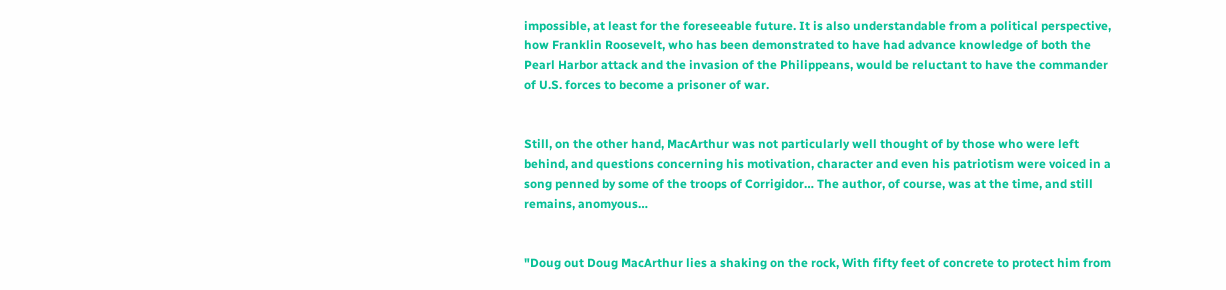impossible, at least for the foreseeable future. It is also understandable from a political perspective, how Franklin Roosevelt, who has been demonstrated to have had advance knowledge of both the Pearl Harbor attack and the invasion of the Philippeans, would be reluctant to have the commander of U.S. forces to become a prisoner of war.


Still, on the other hand, MacArthur was not particularly well thought of by those who were left behind, and questions concerning his motivation, character and even his patriotism were voiced in a song penned by some of the troops of Corrigidor… The author, of course, was at the time, and still remains, anomyous…


"Doug out Doug MacArthur lies a shaking on the rock, With fifty feet of concrete to protect him from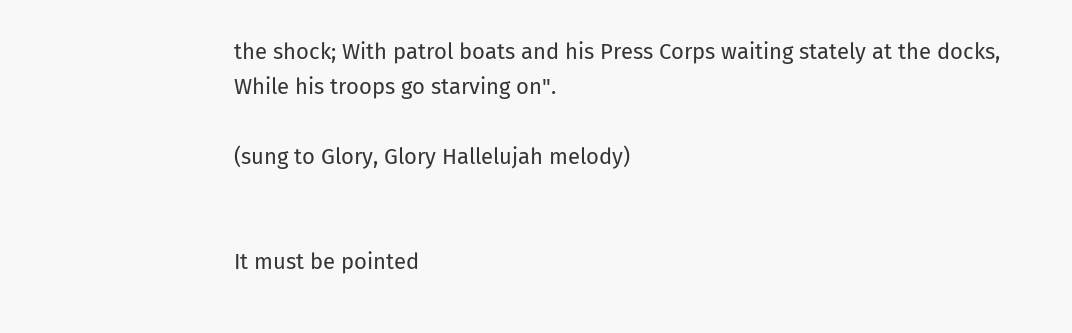the shock; With patrol boats and his Press Corps waiting stately at the docks, While his troops go starving on".

(sung to Glory, Glory Hallelujah melody)


It must be pointed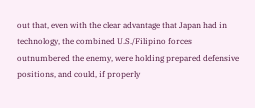out that, even with the clear advantage that Japan had in technology, the combined U.S./Filipino forces outnumbered the enemy, were holding prepared defensive positions, and could, if properly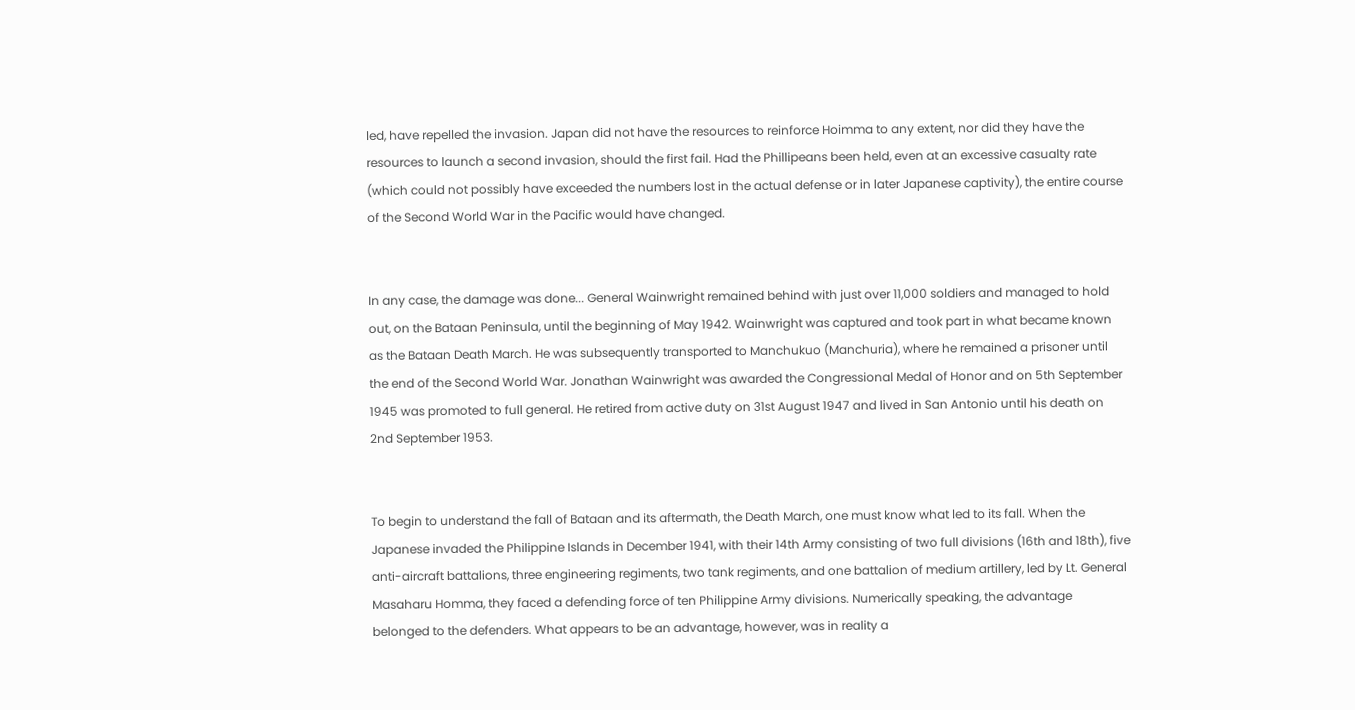led, have repelled the invasion. Japan did not have the resources to reinforce Hoimma to any extent, nor did they have the resources to launch a second invasion, should the first fail. Had the Phillipeans been held, even at an excessive casualty rate (which could not possibly have exceeded the numbers lost in the actual defense or in later Japanese captivity), the entire course of the Second World War in the Pacific would have changed.


In any case, the damage was done... General Wainwright remained behind with just over 11,000 soldiers and managed to hold out, on the Bataan Peninsula, until the beginning of May 1942. Wainwright was captured and took part in what became known as the Bataan Death March. He was subsequently transported to Manchukuo (Manchuria), where he remained a prisoner until the end of the Second World War. Jonathan Wainwright was awarded the Congressional Medal of Honor and on 5th September 1945 was promoted to full general. He retired from active duty on 31st August 1947 and lived in San Antonio until his death on 2nd September 1953.


To begin to understand the fall of Bataan and its aftermath, the Death March, one must know what led to its fall. When the Japanese invaded the Philippine Islands in December 1941, with their 14th Army consisting of two full divisions (16th and 18th), five anti-aircraft battalions, three engineering regiments, two tank regiments, and one battalion of medium artillery, led by Lt. General Masaharu Homma, they faced a defending force of ten Philippine Army divisions. Numerically speaking, the advantage belonged to the defenders. What appears to be an advantage, however, was in reality a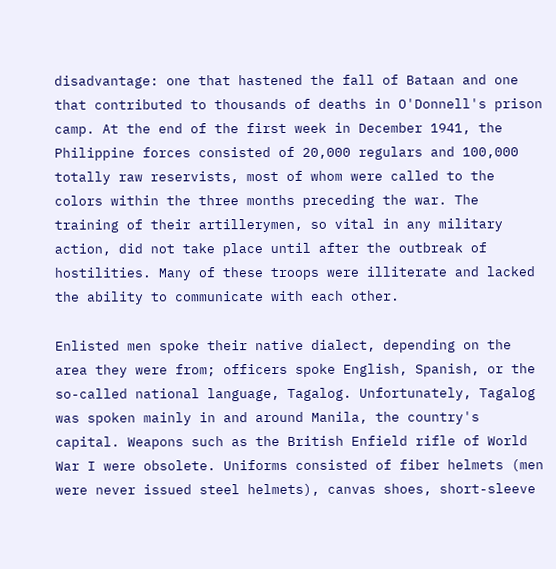disadvantage: one that hastened the fall of Bataan and one that contributed to thousands of deaths in O'Donnell's prison camp. At the end of the first week in December 1941, the Philippine forces consisted of 20,000 regulars and 100,000 totally raw reservists, most of whom were called to the colors within the three months preceding the war. The training of their artillerymen, so vital in any military action, did not take place until after the outbreak of hostilities. Many of these troops were illiterate and lacked the ability to communicate with each other.

Enlisted men spoke their native dialect, depending on the area they were from; officers spoke English, Spanish, or the so-called national language, Tagalog. Unfortunately, Tagalog was spoken mainly in and around Manila, the country's capital. Weapons such as the British Enfield rifle of World War I were obsolete. Uniforms consisted of fiber helmets (men were never issued steel helmets), canvas shoes, short-sleeve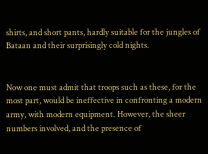shirts, and short pants, hardly suitable for the jungles of Bataan and their surprisingly cold nights.


Now one must admit that troops such as these, for the most part, would be ineffective in confronting a modern army, with modern equipment. However, the sheer numbers involved, and the presence of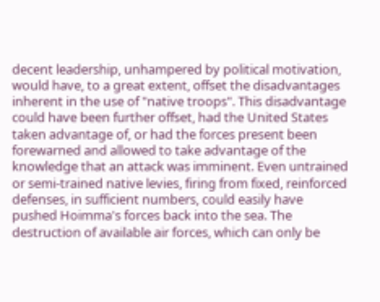decent leadership, unhampered by political motivation, would have, to a great extent, offset the disadvantages inherent in the use of "native troops". This disadvantage could have been further offset, had the United States taken advantage of, or had the forces present been forewarned and allowed to take advantage of the knowledge that an attack was imminent. Even untrained or semi-trained native levies, firing from fixed, reinforced defenses, in sufficient numbers, could easily have pushed Hoimma's forces back into the sea. The destruction of available air forces, which can only be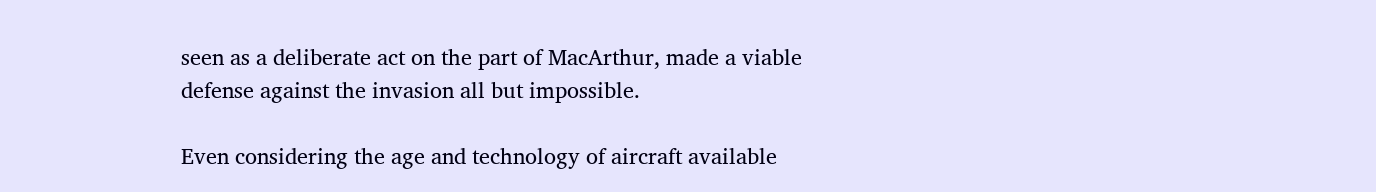seen as a deliberate act on the part of MacArthur, made a viable defense against the invasion all but impossible.

Even considering the age and technology of aircraft available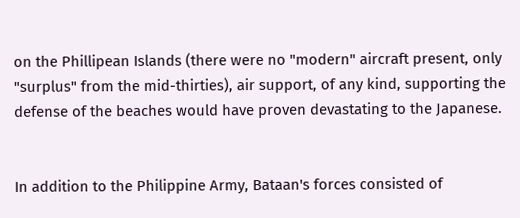on the Phillipean Islands (there were no "modern" aircraft present, only "surplus" from the mid-thirties), air support, of any kind, supporting the defense of the beaches would have proven devastating to the Japanese.


In addition to the Philippine Army, Bataan's forces consisted of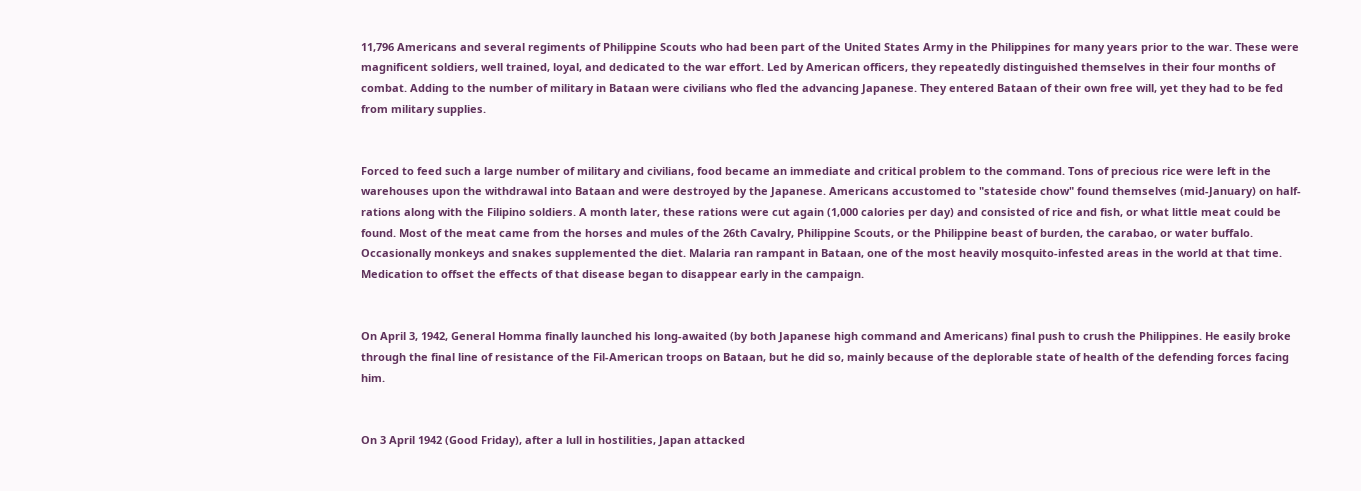11,796 Americans and several regiments of Philippine Scouts who had been part of the United States Army in the Philippines for many years prior to the war. These were magnificent soldiers, well trained, loyal, and dedicated to the war effort. Led by American officers, they repeatedly distinguished themselves in their four months of combat. Adding to the number of military in Bataan were civilians who fled the advancing Japanese. They entered Bataan of their own free will, yet they had to be fed from military supplies.


Forced to feed such a large number of military and civilians, food became an immediate and critical problem to the command. Tons of precious rice were left in the warehouses upon the withdrawal into Bataan and were destroyed by the Japanese. Americans accustomed to "stateside chow" found themselves (mid-January) on half-rations along with the Filipino soldiers. A month later, these rations were cut again (1,000 calories per day) and consisted of rice and fish, or what little meat could be found. Most of the meat came from the horses and mules of the 26th Cavalry, Philippine Scouts, or the Philippine beast of burden, the carabao, or water buffalo. Occasionally monkeys and snakes supplemented the diet. Malaria ran rampant in Bataan, one of the most heavily mosquito-infested areas in the world at that time. Medication to offset the effects of that disease began to disappear early in the campaign.


On April 3, 1942, General Homma finally launched his long-awaited (by both Japanese high command and Americans) final push to crush the Philippines. He easily broke through the final line of resistance of the Fil-American troops on Bataan, but he did so, mainly because of the deplorable state of health of the defending forces facing him.


On 3 April 1942 (Good Friday), after a lull in hostilities, Japan attacked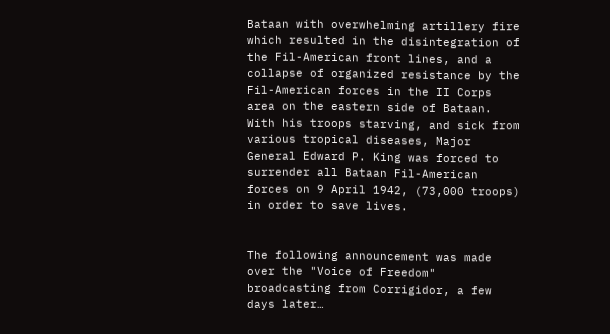Bataan with overwhelming artillery fire which resulted in the disintegration of the Fil-American front lines, and a collapse of organized resistance by the Fil-American forces in the II Corps area on the eastern side of Bataan. With his troops starving, and sick from various tropical diseases, Major General Edward P. King was forced to surrender all Bataan Fil-American forces on 9 April 1942, (73,000 troops) in order to save lives.


The following announcement was made over the "Voice of Freedom" broadcasting from Corrigidor, a few days later…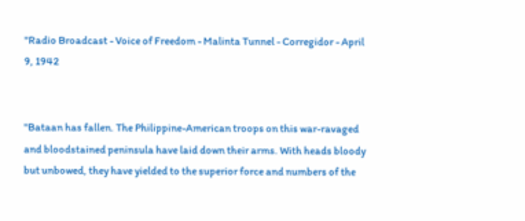"Radio Broadcast - Voice of Freedom - Malinta Tunnel - Corregidor - April 9, 1942


"Bataan has fallen. The Philippine-American troops on this war-ravaged and bloodstained peninsula have laid down their arms. With heads bloody but unbowed, they have yielded to the superior force and numbers of the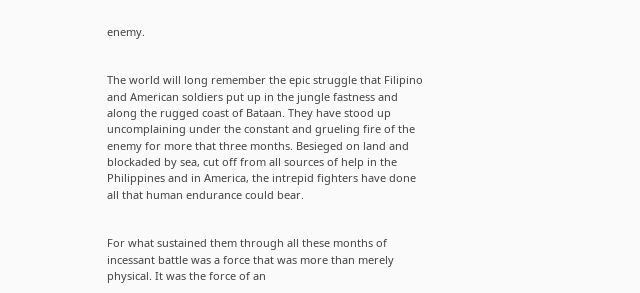enemy.


The world will long remember the epic struggle that Filipino and American soldiers put up in the jungle fastness and along the rugged coast of Bataan. They have stood up uncomplaining under the constant and grueling fire of the enemy for more that three months. Besieged on land and blockaded by sea, cut off from all sources of help in the Philippines and in America, the intrepid fighters have done all that human endurance could bear.


For what sustained them through all these months of incessant battle was a force that was more than merely physical. It was the force of an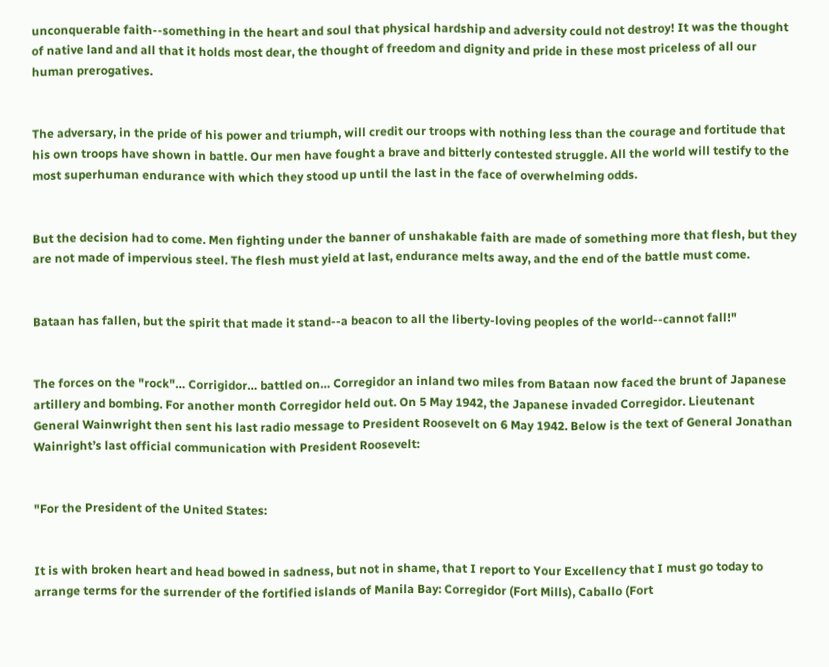unconquerable faith--something in the heart and soul that physical hardship and adversity could not destroy! It was the thought of native land and all that it holds most dear, the thought of freedom and dignity and pride in these most priceless of all our human prerogatives.


The adversary, in the pride of his power and triumph, will credit our troops with nothing less than the courage and fortitude that his own troops have shown in battle. Our men have fought a brave and bitterly contested struggle. All the world will testify to the most superhuman endurance with which they stood up until the last in the face of overwhelming odds.


But the decision had to come. Men fighting under the banner of unshakable faith are made of something more that flesh, but they are not made of impervious steel. The flesh must yield at last, endurance melts away, and the end of the battle must come.


Bataan has fallen, but the spirit that made it stand--a beacon to all the liberty-loving peoples of the world--cannot fall!"


The forces on the "rock"… Corrigidor… battled on… Corregidor an inland two miles from Bataan now faced the brunt of Japanese artillery and bombing. For another month Corregidor held out. On 5 May 1942, the Japanese invaded Corregidor. Lieutenant General Wainwright then sent his last radio message to President Roosevelt on 6 May 1942. Below is the text of General Jonathan Wainright’s last official communication with President Roosevelt:


"For the President of the United States:


It is with broken heart and head bowed in sadness, but not in shame, that I report to Your Excellency that I must go today to arrange terms for the surrender of the fortified islands of Manila Bay: Corregidor (Fort Mills), Caballo (Fort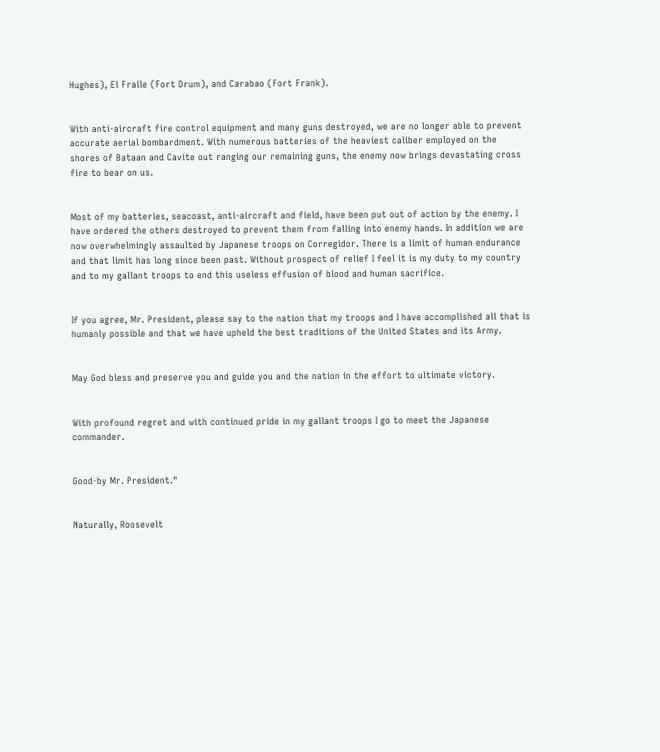Hughes), El Fraile (Fort Drum), and Carabao (Fort Frank).


With anti-aircraft fire control equipment and many guns destroyed, we are no longer able to prevent accurate aerial bombardment. With numerous batteries of the heaviest caliber employed on the shores of Bataan and Cavite out ranging our remaining guns, the enemy now brings devastating cross fire to bear on us.


Most of my batteries, seacoast, anti-aircraft and field, have been put out of action by the enemy. I have ordered the others destroyed to prevent them from falling into enemy hands. In addition we are now overwhelmingly assaulted by Japanese troops on Corregidor. There is a limit of human endurance and that limit has long since been past. Without prospect of relief I feel it is my duty to my country and to my gallant troops to end this useless effusion of blood and human sacrifice.


If you agree, Mr. President, please say to the nation that my troops and I have accomplished all that is humanly possible and that we have upheld the best traditions of the United States and its Army.


May God bless and preserve you and guide you and the nation in the effort to ultimate victory.


With profound regret and with continued pride in my gallant troops I go to meet the Japanese commander.


Good-by Mr. President."


Naturally, Roosevelt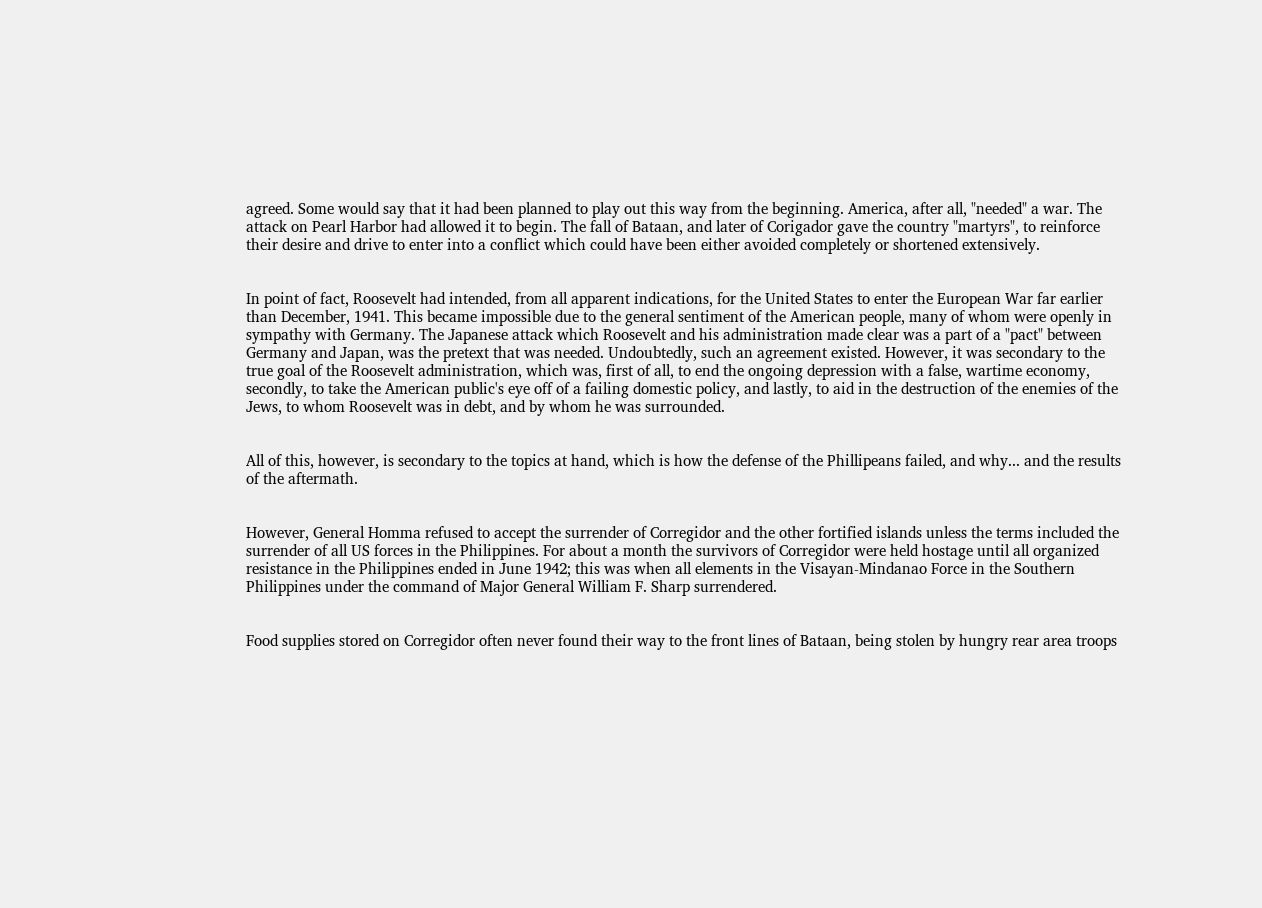agreed. Some would say that it had been planned to play out this way from the beginning. America, after all, "needed" a war. The attack on Pearl Harbor had allowed it to begin. The fall of Bataan, and later of Corigador gave the country "martyrs", to reinforce their desire and drive to enter into a conflict which could have been either avoided completely or shortened extensively.


In point of fact, Roosevelt had intended, from all apparent indications, for the United States to enter the European War far earlier than December, 1941. This became impossible due to the general sentiment of the American people, many of whom were openly in sympathy with Germany. The Japanese attack which Roosevelt and his administration made clear was a part of a "pact" between Germany and Japan, was the pretext that was needed. Undoubtedly, such an agreement existed. However, it was secondary to the true goal of the Roosevelt administration, which was, first of all, to end the ongoing depression with a false, wartime economy, secondly, to take the American public's eye off of a failing domestic policy, and lastly, to aid in the destruction of the enemies of the Jews, to whom Roosevelt was in debt, and by whom he was surrounded.


All of this, however, is secondary to the topics at hand, which is how the defense of the Phillipeans failed, and why... and the results of the aftermath.


However, General Homma refused to accept the surrender of Corregidor and the other fortified islands unless the terms included the surrender of all US forces in the Philippines. For about a month the survivors of Corregidor were held hostage until all organized resistance in the Philippines ended in June 1942; this was when all elements in the Visayan-Mindanao Force in the Southern Philippines under the command of Major General William F. Sharp surrendered.


Food supplies stored on Corregidor often never found their way to the front lines of Bataan, being stolen by hungry rear area troops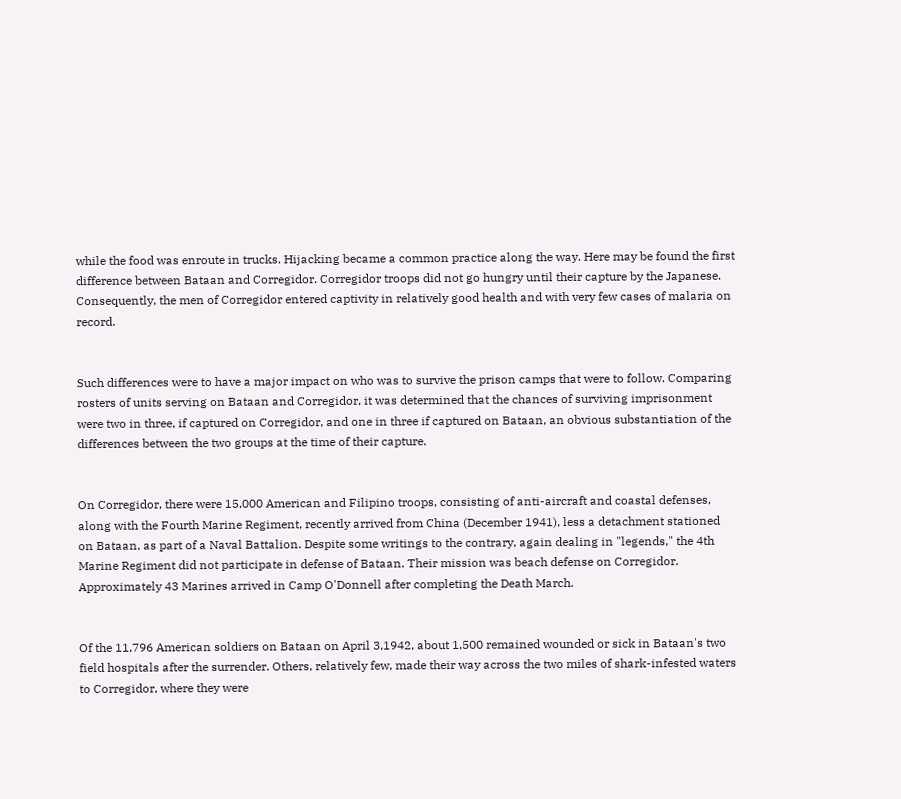while the food was enroute in trucks. Hijacking became a common practice along the way. Here may be found the first difference between Bataan and Corregidor. Corregidor troops did not go hungry until their capture by the Japanese. Consequently, the men of Corregidor entered captivity in relatively good health and with very few cases of malaria on record.


Such differences were to have a major impact on who was to survive the prison camps that were to follow. Comparing rosters of units serving on Bataan and Corregidor, it was determined that the chances of surviving imprisonment were two in three, if captured on Corregidor, and one in three if captured on Bataan, an obvious substantiation of the differences between the two groups at the time of their capture.


On Corregidor, there were 15,000 American and Filipino troops, consisting of anti-aircraft and coastal defenses, along with the Fourth Marine Regiment, recently arrived from China (December 1941), less a detachment stationed on Bataan, as part of a Naval Battalion. Despite some writings to the contrary, again dealing in "legends," the 4th Marine Regiment did not participate in defense of Bataan. Their mission was beach defense on Corregidor. Approximately 43 Marines arrived in Camp O'Donnell after completing the Death March.


Of the 11,796 American soldiers on Bataan on April 3,1942, about 1,500 remained wounded or sick in Bataan's two field hospitals after the surrender. Others, relatively few, made their way across the two miles of shark-infested waters to Corregidor, where they were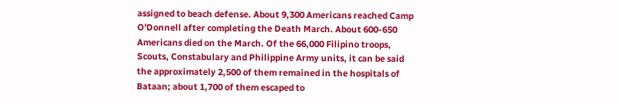assigned to beach defense. About 9,300 Americans reached Camp O'Donnell after completing the Death March. About 600-650 Americans died on the March. Of the 66,000 Filipino troops, Scouts, Constabulary and Philippine Army units, it can be said the approximately 2,500 of them remained in the hospitals of Bataan; about 1,700 of them escaped to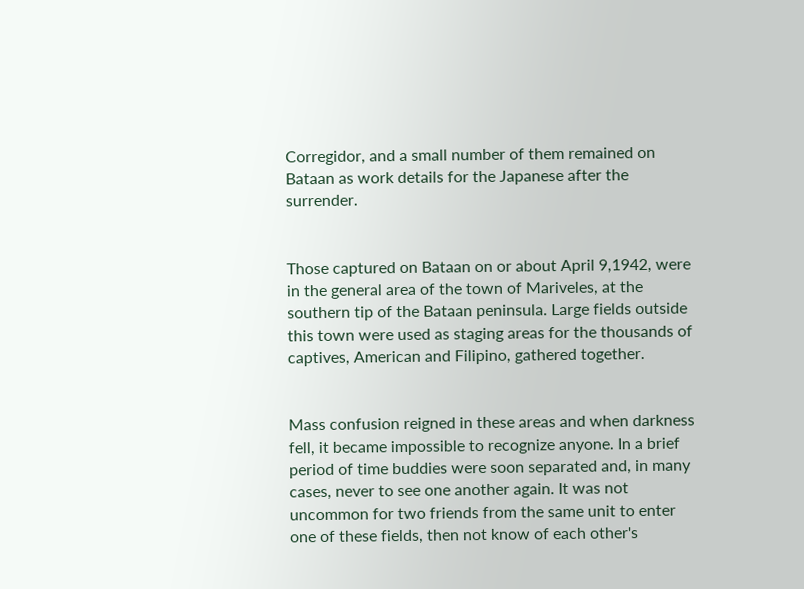Corregidor, and a small number of them remained on Bataan as work details for the Japanese after the surrender.


Those captured on Bataan on or about April 9,1942, were in the general area of the town of Mariveles, at the southern tip of the Bataan peninsula. Large fields outside this town were used as staging areas for the thousands of captives, American and Filipino, gathered together.


Mass confusion reigned in these areas and when darkness fell, it became impossible to recognize anyone. In a brief period of time buddies were soon separated and, in many cases, never to see one another again. It was not uncommon for two friends from the same unit to enter one of these fields, then not know of each other's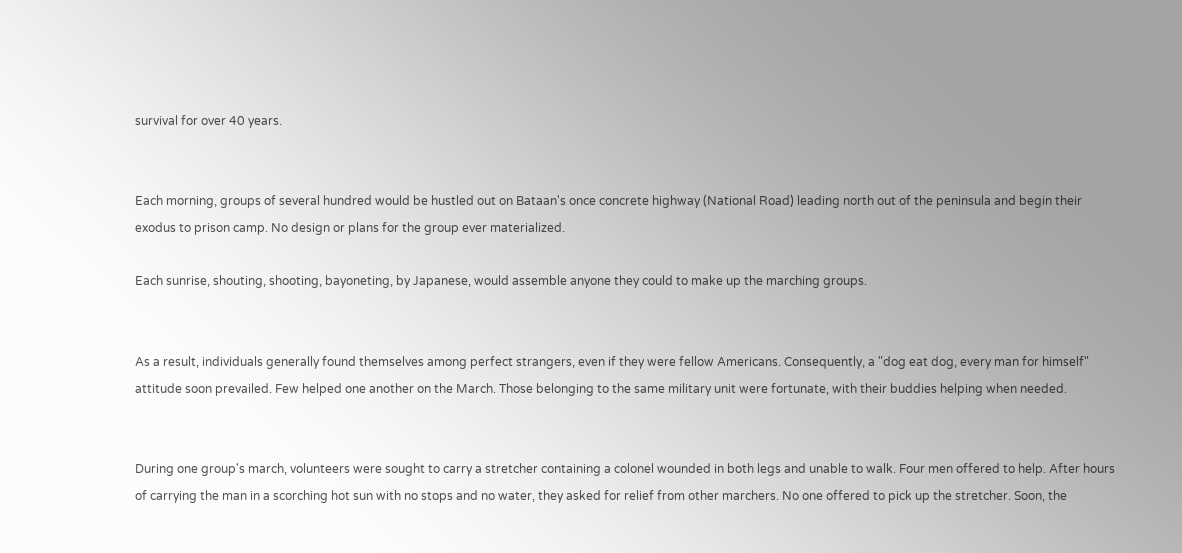survival for over 40 years.


Each morning, groups of several hundred would be hustled out on Bataan's once concrete highway (National Road) leading north out of the peninsula and begin their exodus to prison camp. No design or plans for the group ever materialized.

Each sunrise, shouting, shooting, bayoneting, by Japanese, would assemble anyone they could to make up the marching groups.


As a result, individuals generally found themselves among perfect strangers, even if they were fellow Americans. Consequently, a "dog eat dog, every man for himself" attitude soon prevailed. Few helped one another on the March. Those belonging to the same military unit were fortunate, with their buddies helping when needed.


During one group's march, volunteers were sought to carry a stretcher containing a colonel wounded in both legs and unable to walk. Four men offered to help. After hours of carrying the man in a scorching hot sun with no stops and no water, they asked for relief from other marchers. No one offered to pick up the stretcher. Soon, the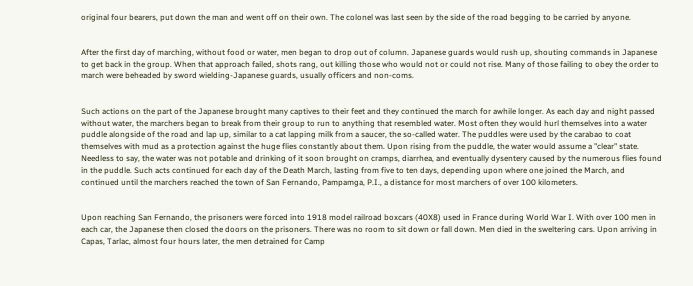original four bearers, put down the man and went off on their own. The colonel was last seen by the side of the road begging to be carried by anyone.


After the first day of marching, without food or water, men began to drop out of column. Japanese guards would rush up, shouting commands in Japanese to get back in the group. When that approach failed, shots rang, out killing those who would not or could not rise. Many of those failing to obey the order to march were beheaded by sword wielding-Japanese guards, usually officers and non-coms.


Such actions on the part of the Japanese brought many captives to their feet and they continued the march for awhile longer. As each day and night passed without water, the marchers began to break from their group to run to anything that resembled water. Most often they would hurl themselves into a water puddle alongside of the road and lap up, similar to a cat lapping milk from a saucer, the so-called water. The puddles were used by the carabao to coat themselves with mud as a protection against the huge flies constantly about them. Upon rising from the puddle, the water would assume a "clear" state. Needless to say, the water was not potable and drinking of it soon brought on cramps, diarrhea, and eventually dysentery caused by the numerous flies found in the puddle. Such acts continued for each day of the Death March, lasting from five to ten days, depending upon where one joined the March, and continued until the marchers reached the town of San Fernando, Pampamga, P.I., a distance for most marchers of over 100 kilometers.


Upon reaching San Fernando, the prisoners were forced into 1918 model railroad boxcars (40X8) used in France during World War I. With over 100 men in each car, the Japanese then closed the doors on the prisoners. There was no room to sit down or fall down. Men died in the sweltering cars. Upon arriving in Capas, Tarlac, almost four hours later, the men detrained for Camp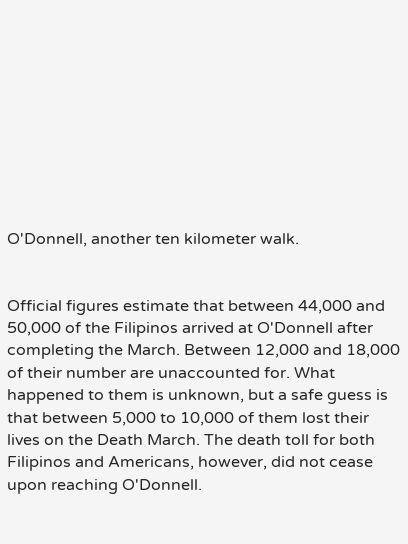O'Donnell, another ten kilometer walk.


Official figures estimate that between 44,000 and 50,000 of the Filipinos arrived at O'Donnell after completing the March. Between 12,000 and 18,000 of their number are unaccounted for. What happened to them is unknown, but a safe guess is that between 5,000 to 10,000 of them lost their lives on the Death March. The death toll for both Filipinos and Americans, however, did not cease upon reaching O'Donnell.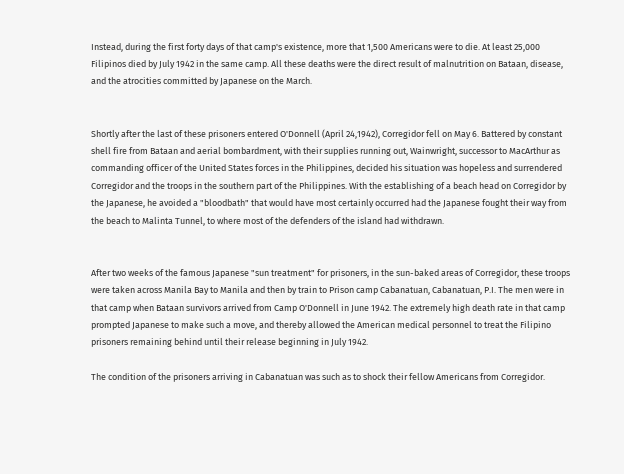Instead, during the first forty days of that camp's existence, more that 1,500 Americans were to die. At least 25,000 Filipinos died by July 1942 in the same camp. All these deaths were the direct result of malnutrition on Bataan, disease, and the atrocities committed by Japanese on the March.


Shortly after the last of these prisoners entered O'Donnell (April 24,1942), Corregidor fell on May 6. Battered by constant shell fire from Bataan and aerial bombardment, with their supplies running out, Wainwright, successor to MacArthur as commanding officer of the United States forces in the Philippines, decided his situation was hopeless and surrendered Corregidor and the troops in the southern part of the Philippines. With the establishing of a beach head on Corregidor by the Japanese, he avoided a "bloodbath" that would have most certainly occurred had the Japanese fought their way from the beach to Malinta Tunnel, to where most of the defenders of the island had withdrawn.


After two weeks of the famous Japanese "sun treatment" for prisoners, in the sun-baked areas of Corregidor, these troops were taken across Manila Bay to Manila and then by train to Prison camp Cabanatuan, Cabanatuan, P.I. The men were in that camp when Bataan survivors arrived from Camp O'Donnell in June 1942. The extremely high death rate in that camp prompted Japanese to make such a move, and thereby allowed the American medical personnel to treat the Filipino prisoners remaining behind until their release beginning in July 1942.

The condition of the prisoners arriving in Cabanatuan was such as to shock their fellow Americans from Corregidor.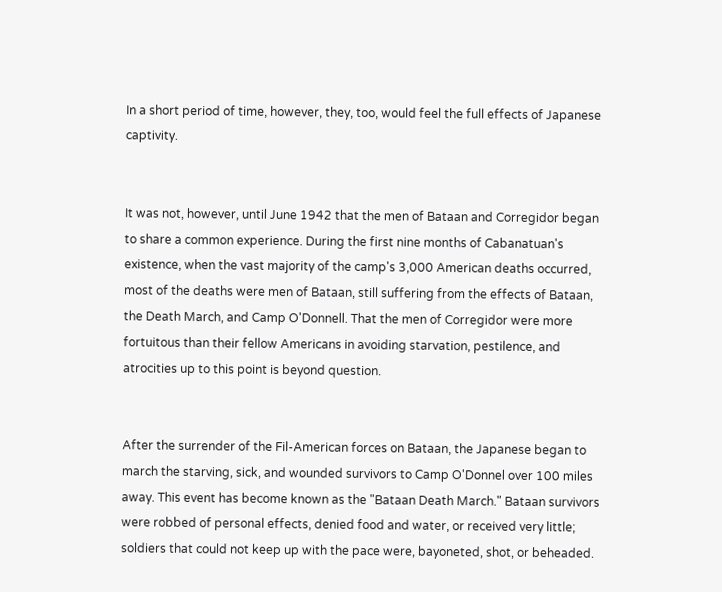In a short period of time, however, they, too, would feel the full effects of Japanese captivity.


It was not, however, until June 1942 that the men of Bataan and Corregidor began to share a common experience. During the first nine months of Cabanatuan's existence, when the vast majority of the camp's 3,000 American deaths occurred, most of the deaths were men of Bataan, still suffering from the effects of Bataan, the Death March, and Camp O'Donnell. That the men of Corregidor were more fortuitous than their fellow Americans in avoiding starvation, pestilence, and atrocities up to this point is beyond question.


After the surrender of the Fil-American forces on Bataan, the Japanese began to march the starving, sick, and wounded survivors to Camp O'Donnel over 100 miles away. This event has become known as the "Bataan Death March." Bataan survivors were robbed of personal effects, denied food and water, or received very little; soldiers that could not keep up with the pace were, bayoneted, shot, or beheaded.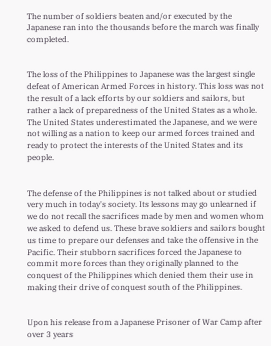The number of soldiers beaten and/or executed by the Japanese ran into the thousands before the march was finally completed.


The loss of the Philippines to Japanese was the largest single defeat of American Armed Forces in history. This loss was not the result of a lack efforts by our soldiers and sailors, but rather a lack of preparedness of the United States as a whole. The United States underestimated the Japanese, and we were not willing as a nation to keep our armed forces trained and ready to protect the interests of the United States and its people.


The defense of the Philippines is not talked about or studied very much in today's society. Its lessons may go unlearned if we do not recall the sacrifices made by men and women whom we asked to defend us. These brave soldiers and sailors bought us time to prepare our defenses and take the offensive in the Pacific. Their stubborn sacrifices forced the Japanese to commit more forces than they originally planned to the conquest of the Philippines which denied them their use in making their drive of conquest south of the Philippines.


Upon his release from a Japanese Prisoner of War Camp after over 3 years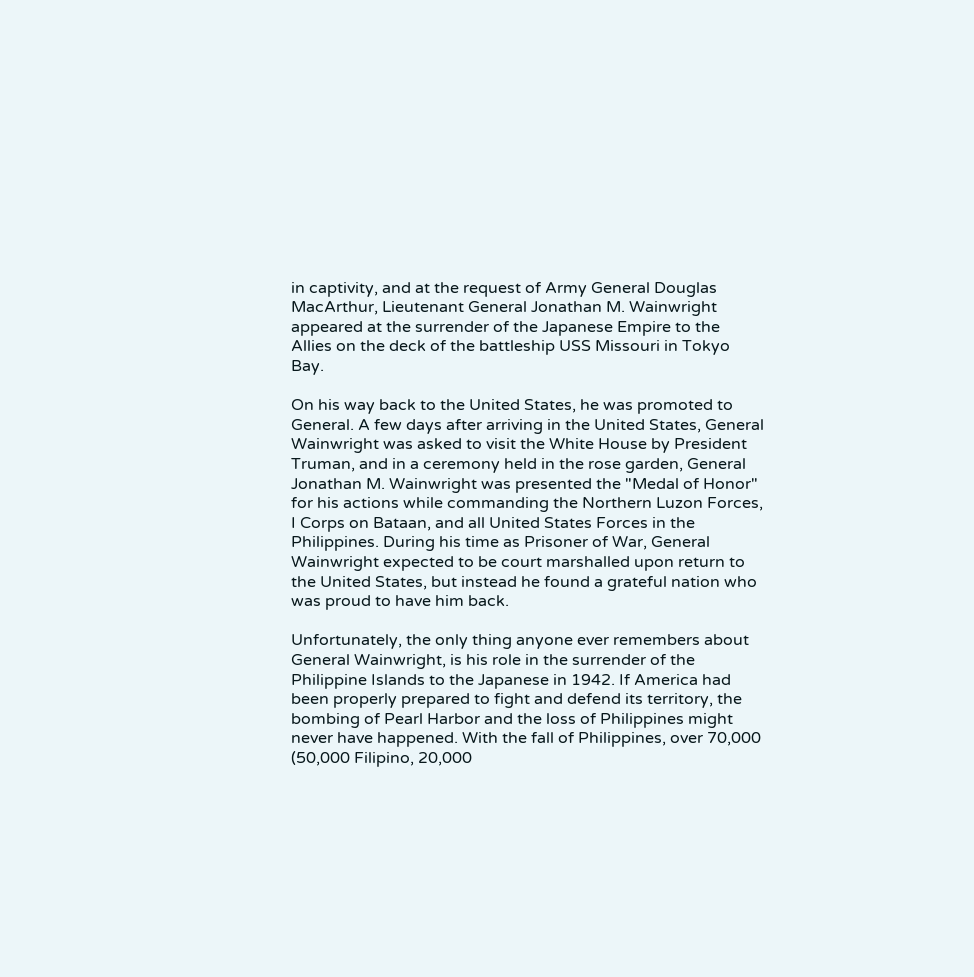in captivity, and at the request of Army General Douglas MacArthur, Lieutenant General Jonathan M. Wainwright appeared at the surrender of the Japanese Empire to the Allies on the deck of the battleship USS Missouri in Tokyo Bay.

On his way back to the United States, he was promoted to General. A few days after arriving in the United States, General Wainwright was asked to visit the White House by President Truman, and in a ceremony held in the rose garden, General Jonathan M. Wainwright was presented the "Medal of Honor" for his actions while commanding the Northern Luzon Forces, I Corps on Bataan, and all United States Forces in the Philippines. During his time as Prisoner of War, General Wainwright expected to be court marshalled upon return to the United States, but instead he found a grateful nation who was proud to have him back.

Unfortunately, the only thing anyone ever remembers about General Wainwright, is his role in the surrender of the Philippine Islands to the Japanese in 1942. If America had been properly prepared to fight and defend its territory, the bombing of Pearl Harbor and the loss of Philippines might never have happened. With the fall of Philippines, over 70,000 (50,000 Filipino, 20,000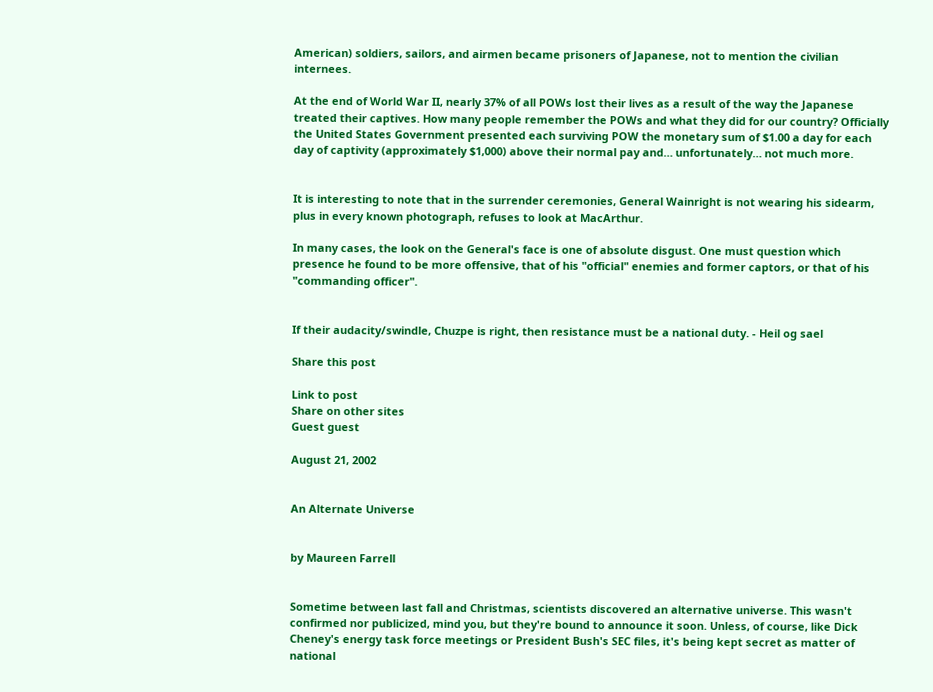American) soldiers, sailors, and airmen became prisoners of Japanese, not to mention the civilian internees.

At the end of World War II, nearly 37% of all POWs lost their lives as a result of the way the Japanese treated their captives. How many people remember the POWs and what they did for our country? Officially the United States Government presented each surviving POW the monetary sum of $1.00 a day for each day of captivity (approximately $1,000) above their normal pay and… unfortunately… not much more.


It is interesting to note that in the surrender ceremonies, General Wainright is not wearing his sidearm, plus in every known photograph, refuses to look at MacArthur.

In many cases, the look on the General's face is one of absolute disgust. One must question which presence he found to be more offensive, that of his "official" enemies and former captors, or that of his "commanding officer".


If their audacity/swindle, Chuzpe is right, then resistance must be a national duty. - Heil og sael

Share this post

Link to post
Share on other sites
Guest guest

August 21, 2002


An Alternate Universe


by Maureen Farrell


Sometime between last fall and Christmas, scientists discovered an alternative universe. This wasn't confirmed nor publicized, mind you, but they're bound to announce it soon. Unless, of course, like Dick Cheney's energy task force meetings or President Bush's SEC files, it's being kept secret as matter of national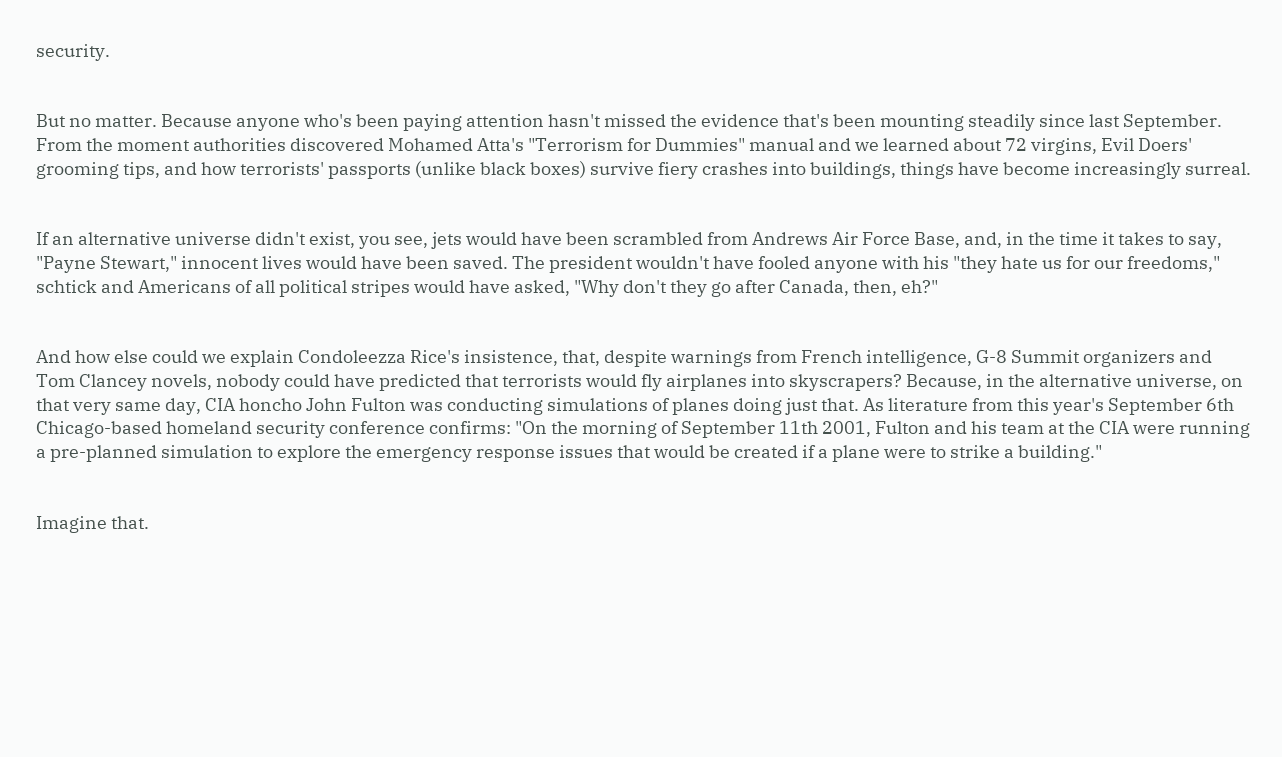security.


But no matter. Because anyone who's been paying attention hasn't missed the evidence that's been mounting steadily since last September. From the moment authorities discovered Mohamed Atta's "Terrorism for Dummies" manual and we learned about 72 virgins, Evil Doers' grooming tips, and how terrorists' passports (unlike black boxes) survive fiery crashes into buildings, things have become increasingly surreal.


If an alternative universe didn't exist, you see, jets would have been scrambled from Andrews Air Force Base, and, in the time it takes to say, "Payne Stewart," innocent lives would have been saved. The president wouldn't have fooled anyone with his "they hate us for our freedoms," schtick and Americans of all political stripes would have asked, "Why don't they go after Canada, then, eh?"


And how else could we explain Condoleezza Rice's insistence, that, despite warnings from French intelligence, G-8 Summit organizers and Tom Clancey novels, nobody could have predicted that terrorists would fly airplanes into skyscrapers? Because, in the alternative universe, on that very same day, CIA honcho John Fulton was conducting simulations of planes doing just that. As literature from this year's September 6th Chicago-based homeland security conference confirms: "On the morning of September 11th 2001, Fulton and his team at the CIA were running a pre-planned simulation to explore the emergency response issues that would be created if a plane were to strike a building."


Imagine that.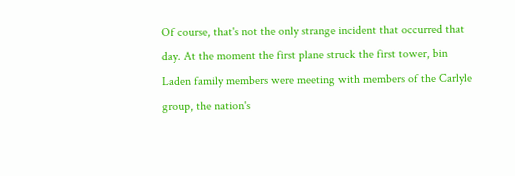Of course, that's not the only strange incident that occurred that day. At the moment the first plane struck the first tower, bin Laden family members were meeting with members of the Carlyle group, the nation's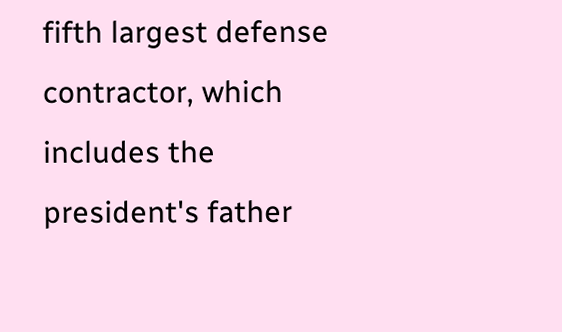fifth largest defense contractor, which includes the president's father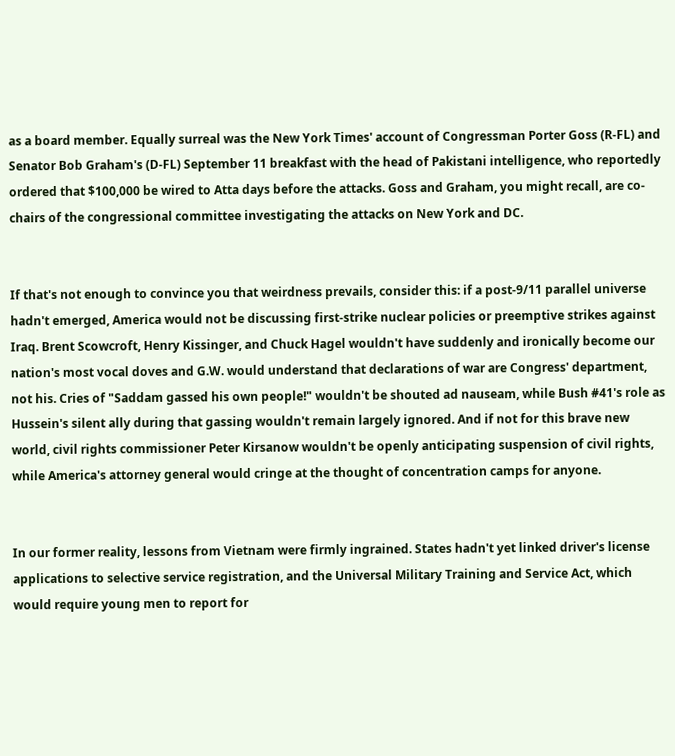as a board member. Equally surreal was the New York Times' account of Congressman Porter Goss (R-FL) and Senator Bob Graham's (D-FL) September 11 breakfast with the head of Pakistani intelligence, who reportedly ordered that $100,000 be wired to Atta days before the attacks. Goss and Graham, you might recall, are co-chairs of the congressional committee investigating the attacks on New York and DC.


If that's not enough to convince you that weirdness prevails, consider this: if a post-9/11 parallel universe hadn't emerged, America would not be discussing first-strike nuclear policies or preemptive strikes against Iraq. Brent Scowcroft, Henry Kissinger, and Chuck Hagel wouldn't have suddenly and ironically become our nation's most vocal doves and G.W. would understand that declarations of war are Congress' department, not his. Cries of "Saddam gassed his own people!" wouldn't be shouted ad nauseam, while Bush #41's role as Hussein's silent ally during that gassing wouldn't remain largely ignored. And if not for this brave new world, civil rights commissioner Peter Kirsanow wouldn't be openly anticipating suspension of civil rights, while America's attorney general would cringe at the thought of concentration camps for anyone.


In our former reality, lessons from Vietnam were firmly ingrained. States hadn't yet linked driver's license applications to selective service registration, and the Universal Military Training and Service Act, which would require young men to report for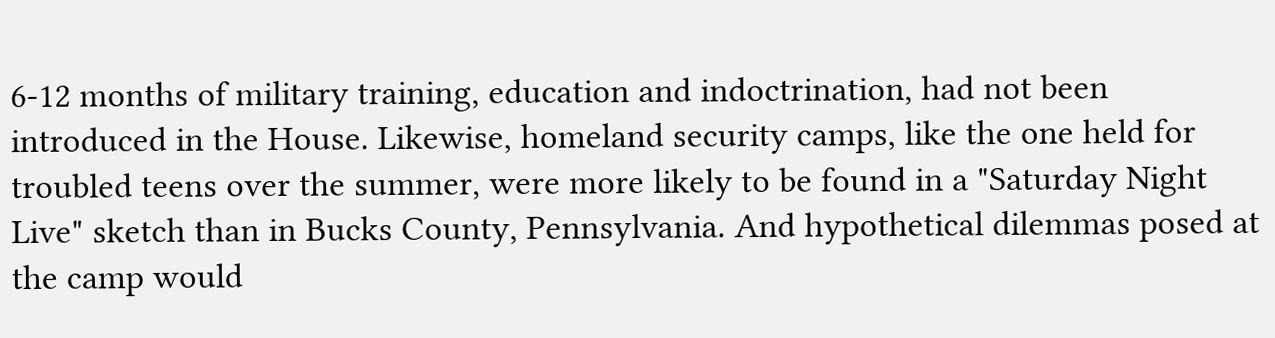6-12 months of military training, education and indoctrination, had not been introduced in the House. Likewise, homeland security camps, like the one held for troubled teens over the summer, were more likely to be found in a "Saturday Night Live" sketch than in Bucks County, Pennsylvania. And hypothetical dilemmas posed at the camp would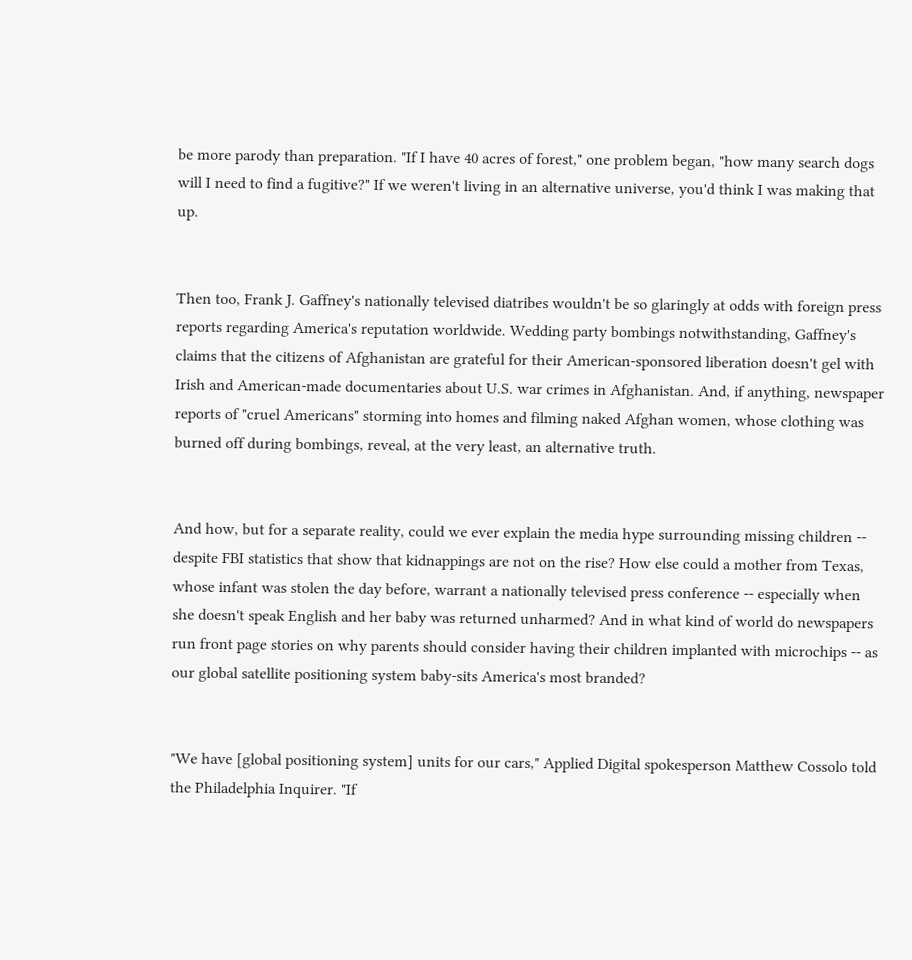be more parody than preparation. "If I have 40 acres of forest," one problem began, "how many search dogs will I need to find a fugitive?" If we weren't living in an alternative universe, you'd think I was making that up.


Then too, Frank J. Gaffney's nationally televised diatribes wouldn't be so glaringly at odds with foreign press reports regarding America's reputation worldwide. Wedding party bombings notwithstanding, Gaffney's claims that the citizens of Afghanistan are grateful for their American-sponsored liberation doesn't gel with Irish and American-made documentaries about U.S. war crimes in Afghanistan. And, if anything, newspaper reports of "cruel Americans" storming into homes and filming naked Afghan women, whose clothing was burned off during bombings, reveal, at the very least, an alternative truth.


And how, but for a separate reality, could we ever explain the media hype surrounding missing children -- despite FBI statistics that show that kidnappings are not on the rise? How else could a mother from Texas, whose infant was stolen the day before, warrant a nationally televised press conference -- especially when she doesn't speak English and her baby was returned unharmed? And in what kind of world do newspapers run front page stories on why parents should consider having their children implanted with microchips -- as our global satellite positioning system baby-sits America's most branded?


"We have [global positioning system] units for our cars," Applied Digital spokesperson Matthew Cossolo told the Philadelphia Inquirer. "If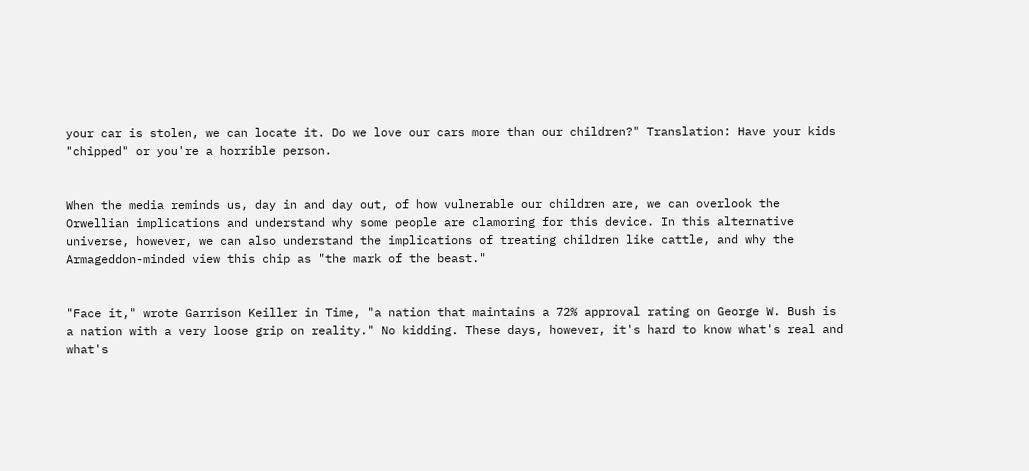your car is stolen, we can locate it. Do we love our cars more than our children?" Translation: Have your kids "chipped" or you're a horrible person.


When the media reminds us, day in and day out, of how vulnerable our children are, we can overlook the Orwellian implications and understand why some people are clamoring for this device. In this alternative universe, however, we can also understand the implications of treating children like cattle, and why the Armageddon-minded view this chip as "the mark of the beast."


"Face it," wrote Garrison Keiller in Time, "a nation that maintains a 72% approval rating on George W. Bush is a nation with a very loose grip on reality." No kidding. These days, however, it's hard to know what's real and what's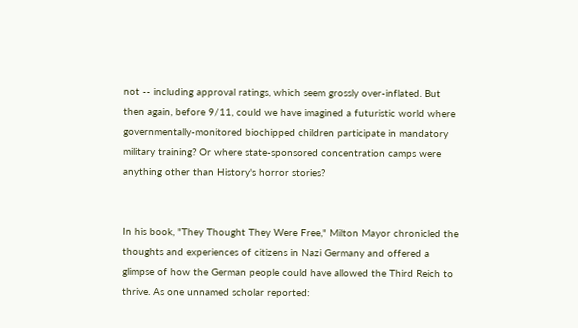not -- including approval ratings, which seem grossly over-inflated. But then again, before 9/11, could we have imagined a futuristic world where governmentally-monitored biochipped children participate in mandatory military training? Or where state-sponsored concentration camps were anything other than History's horror stories?


In his book, "They Thought They Were Free," Milton Mayor chronicled the thoughts and experiences of citizens in Nazi Germany and offered a glimpse of how the German people could have allowed the Third Reich to thrive. As one unnamed scholar reported: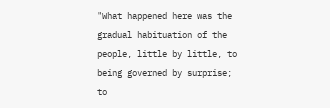"What happened here was the gradual habituation of the people, little by little, to being governed by surprise; to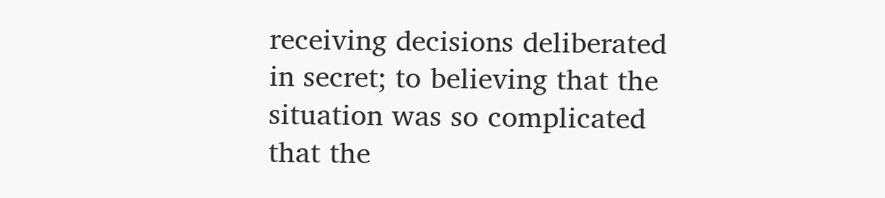receiving decisions deliberated in secret; to believing that the situation was so complicated that the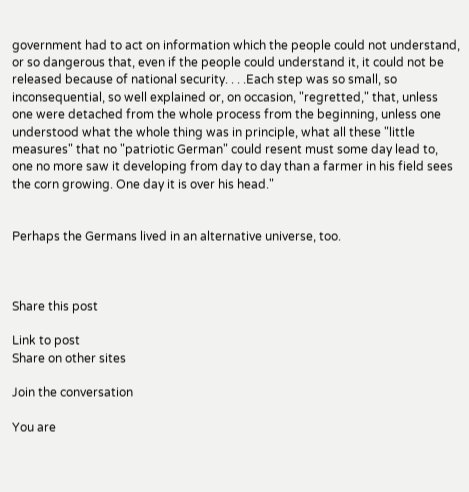government had to act on information which the people could not understand, or so dangerous that, even if the people could understand it, it could not be released because of national security. . . .Each step was so small, so inconsequential, so well explained or, on occasion, "regretted," that, unless one were detached from the whole process from the beginning, unless one understood what the whole thing was in principle, what all these "little measures" that no "patriotic German" could resent must some day lead to, one no more saw it developing from day to day than a farmer in his field sees the corn growing. One day it is over his head."


Perhaps the Germans lived in an alternative universe, too.



Share this post

Link to post
Share on other sites

Join the conversation

You are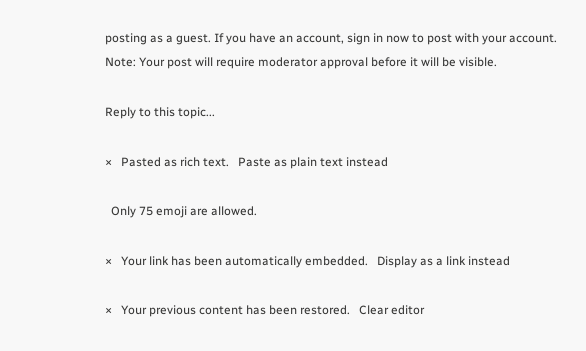posting as a guest. If you have an account, sign in now to post with your account.
Note: Your post will require moderator approval before it will be visible.

Reply to this topic...

×   Pasted as rich text.   Paste as plain text instead

  Only 75 emoji are allowed.

×   Your link has been automatically embedded.   Display as a link instead

×   Your previous content has been restored.   Clear editor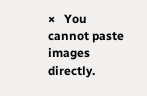×   You cannot paste images directly.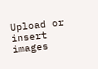Upload or insert images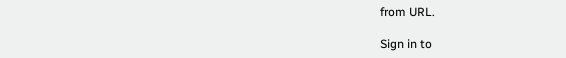from URL.

Sign in to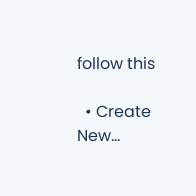follow this

  • Create New...